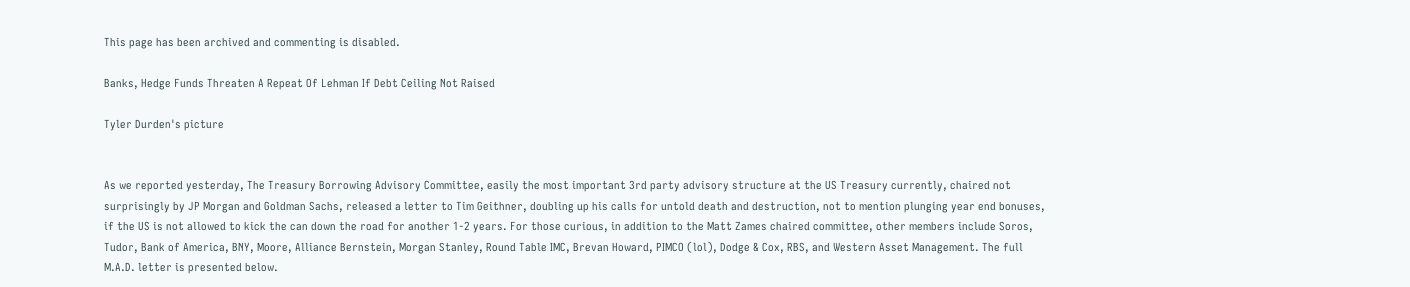This page has been archived and commenting is disabled.

Banks, Hedge Funds Threaten A Repeat Of Lehman If Debt Ceiling Not Raised

Tyler Durden's picture


As we reported yesterday, The Treasury Borrowing Advisory Committee, easily the most important 3rd party advisory structure at the US Treasury currently, chaired not surprisingly by JP Morgan and Goldman Sachs, released a letter to Tim Geithner, doubling up his calls for untold death and destruction, not to mention plunging year end bonuses, if the US is not allowed to kick the can down the road for another 1-2 years. For those curious, in addition to the Matt Zames chaired committee, other members include Soros, Tudor, Bank of America, BNY, Moore, Alliance Bernstein, Morgan Stanley, Round Table IMC, Brevan Howard, PIMCO (lol), Dodge & Cox, RBS, and Western Asset Management. The full M.A.D. letter is presented below.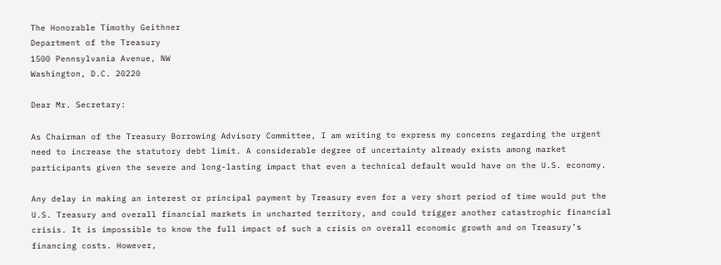The Honorable Timothy Geithner
Department of the Treasury
1500 Pennsylvania Avenue, NW
Washington, D.C. 20220

Dear Mr. Secretary:

As Chairman of the Treasury Borrowing Advisory Committee, I am writing to express my concerns regarding the urgent need to increase the statutory debt limit. A considerable degree of uncertainty already exists among market participants given the severe and long-lasting impact that even a technical default would have on the U.S. economy.

Any delay in making an interest or principal payment by Treasury even for a very short period of time would put the U.S. Treasury and overall financial markets in uncharted territory, and could trigger another catastrophic financial crisis. It is impossible to know the full impact of such a crisis on overall economic growth and on Treasury’s financing costs. However,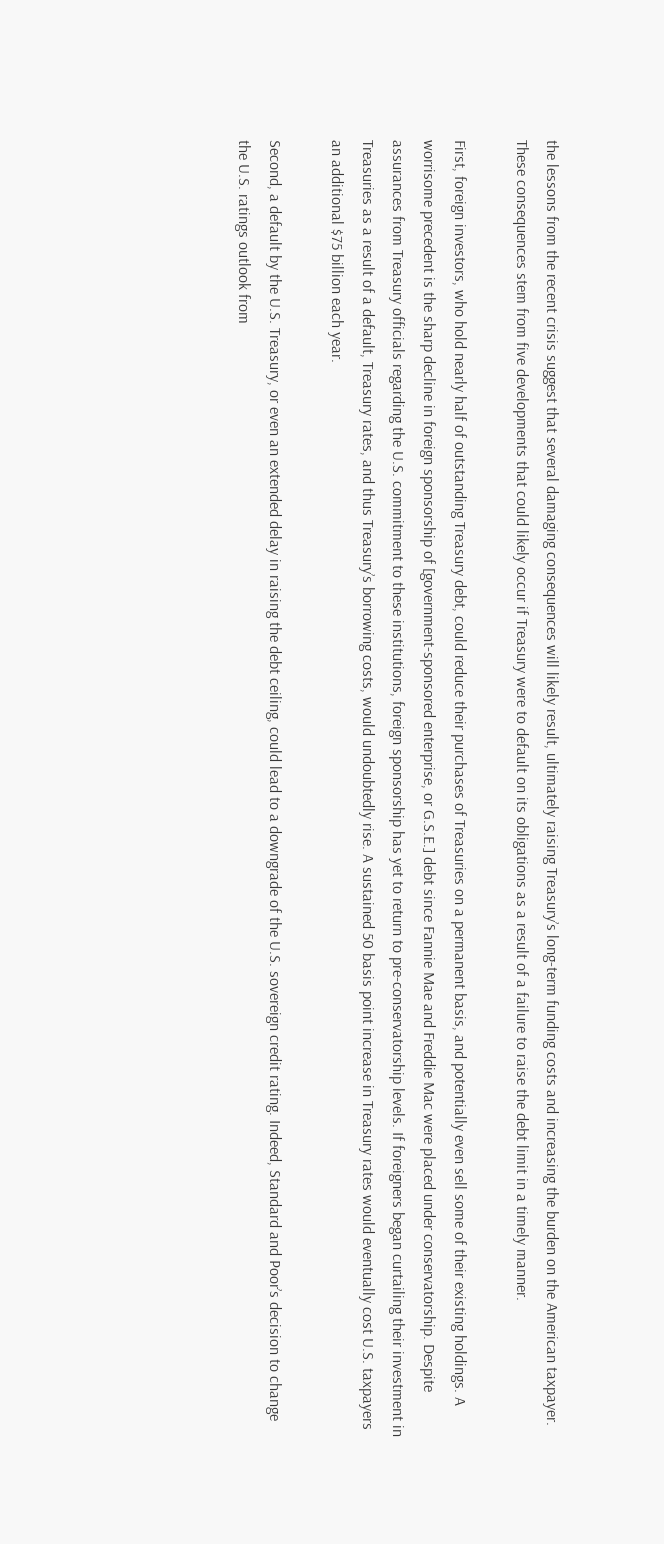the lessons from the recent crisis suggest that several damaging consequences will likely result, ultimately raising Treasury’s long-term funding costs and increasing the burden on the American taxpayer. These consequences stem from five developments that could likely occur if Treasury were to default on its obligations as a result of a failure to raise the debt limit in a timely manner.

First, foreign investors, who hold nearly half of outstanding Treasury debt, could reduce their purchases of Treasuries on a permanent basis, and potentially even sell some of their existing holdings. A worrisome precedent is the sharp decline in foreign sponsorship of [government-sponsored enterprise, or G.S.E.] debt since Fannie Mae and Freddie Mac were placed under conservatorship. Despite assurances from Treasury officials regarding the U.S. commitment to these institutions, foreign sponsorship has yet to return to pre-conservatorship levels. If foreigners began curtailing their investment in Treasuries as a result of a default, Treasury rates, and thus Treasury’s borrowing costs, would undoubtedly rise. A sustained 50 basis point increase in Treasury rates would eventually cost U.S. taxpayers an additional $75 billion each year.

Second, a default by the U.S. Treasury, or even an extended delay in raising the debt ceiling, could lead to a downgrade of the U.S. sovereign credit rating. Indeed, Standard and Poor’s decision to change the U.S. ratings outlook from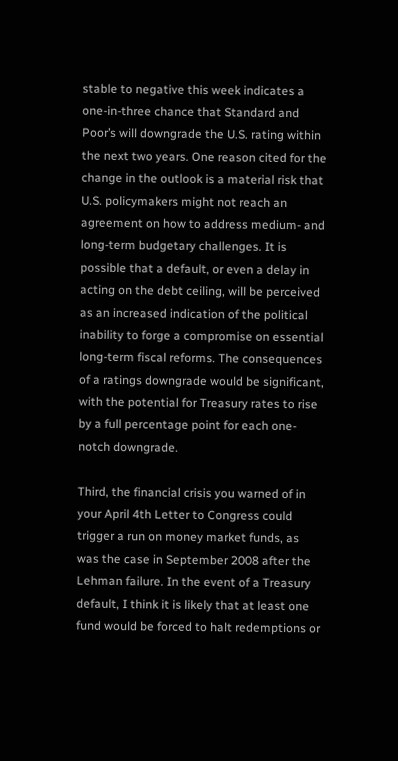stable to negative this week indicates a one-in-three chance that Standard and Poor’s will downgrade the U.S. rating within the next two years. One reason cited for the change in the outlook is a material risk that U.S. policymakers might not reach an agreement on how to address medium- and long-term budgetary challenges. It is possible that a default, or even a delay in acting on the debt ceiling, will be perceived as an increased indication of the political inability to forge a compromise on essential long-term fiscal reforms. The consequences of a ratings downgrade would be significant, with the potential for Treasury rates to rise by a full percentage point for each one-notch downgrade.

Third, the financial crisis you warned of in your April 4th Letter to Congress could trigger a run on money market funds, as was the case in September 2008 after the Lehman failure. In the event of a Treasury default, I think it is likely that at least one fund would be forced to halt redemptions or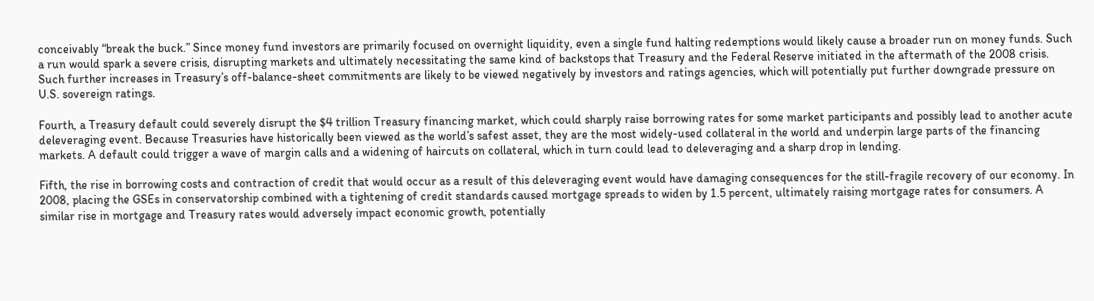conceivably “break the buck.” Since money fund investors are primarily focused on overnight liquidity, even a single fund halting redemptions would likely cause a broader run on money funds. Such a run would spark a severe crisis, disrupting markets and ultimately necessitating the same kind of backstops that Treasury and the Federal Reserve initiated in the aftermath of the 2008 crisis. Such further increases in Treasury’s off-balance-sheet commitments are likely to be viewed negatively by investors and ratings agencies, which will potentially put further downgrade pressure on U.S. sovereign ratings.

Fourth, a Treasury default could severely disrupt the $4 trillion Treasury financing market, which could sharply raise borrowing rates for some market participants and possibly lead to another acute deleveraging event. Because Treasuries have historically been viewed as the world’s safest asset, they are the most widely-used collateral in the world and underpin large parts of the financing markets. A default could trigger a wave of margin calls and a widening of haircuts on collateral, which in turn could lead to deleveraging and a sharp drop in lending.

Fifth, the rise in borrowing costs and contraction of credit that would occur as a result of this deleveraging event would have damaging consequences for the still-fragile recovery of our economy. In 2008, placing the GSEs in conservatorship combined with a tightening of credit standards caused mortgage spreads to widen by 1.5 percent, ultimately raising mortgage rates for consumers. A similar rise in mortgage and Treasury rates would adversely impact economic growth, potentially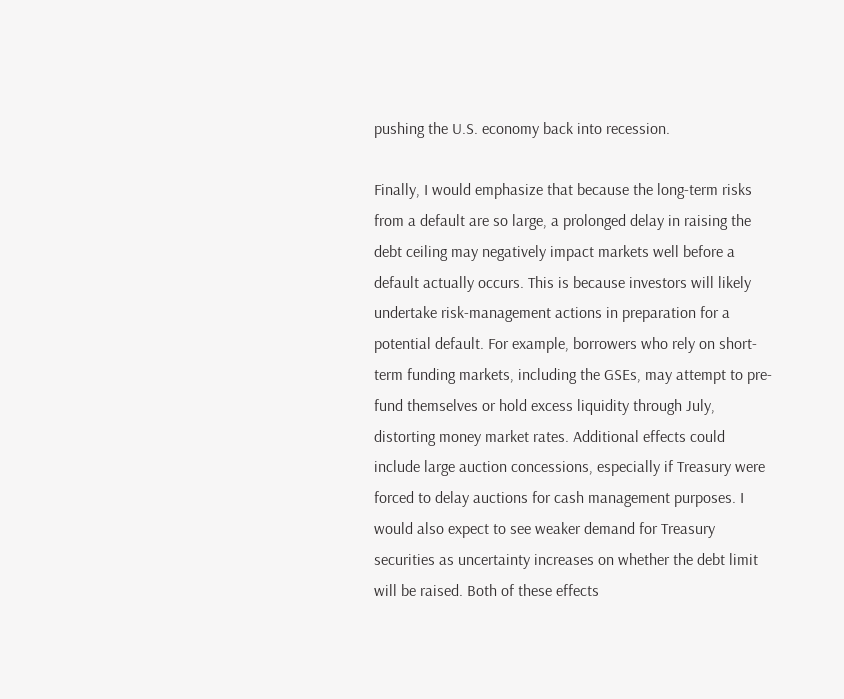pushing the U.S. economy back into recession.

Finally, I would emphasize that because the long-term risks from a default are so large, a prolonged delay in raising the debt ceiling may negatively impact markets well before a default actually occurs. This is because investors will likely undertake risk-management actions in preparation for a potential default. For example, borrowers who rely on short-term funding markets, including the GSEs, may attempt to pre-fund themselves or hold excess liquidity through July, distorting money market rates. Additional effects could include large auction concessions, especially if Treasury were forced to delay auctions for cash management purposes. I would also expect to see weaker demand for Treasury securities as uncertainty increases on whether the debt limit will be raised. Both of these effects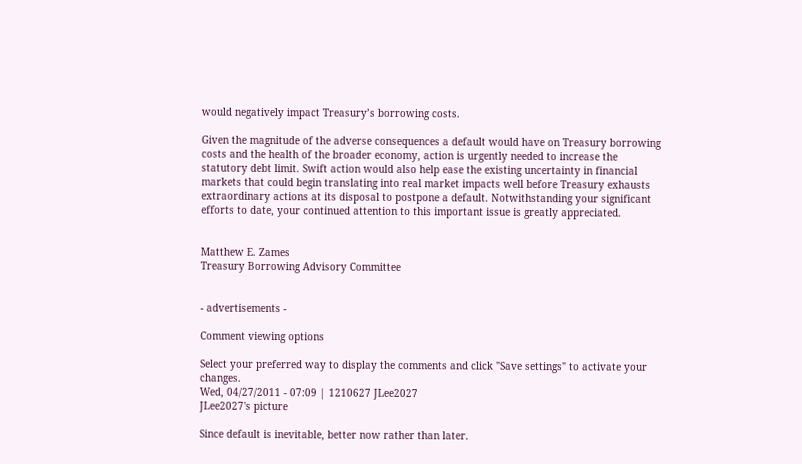would negatively impact Treasury’s borrowing costs.

Given the magnitude of the adverse consequences a default would have on Treasury borrowing costs and the health of the broader economy, action is urgently needed to increase the statutory debt limit. Swift action would also help ease the existing uncertainty in financial markets that could begin translating into real market impacts well before Treasury exhausts extraordinary actions at its disposal to postpone a default. Notwithstanding your significant efforts to date, your continued attention to this important issue is greatly appreciated.


Matthew E. Zames
Treasury Borrowing Advisory Committee


- advertisements -

Comment viewing options

Select your preferred way to display the comments and click "Save settings" to activate your changes.
Wed, 04/27/2011 - 07:09 | 1210627 JLee2027
JLee2027's picture

Since default is inevitable, better now rather than later.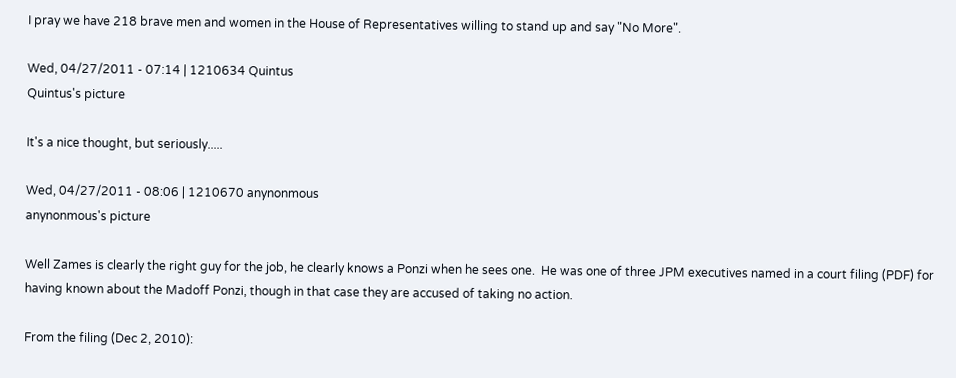I pray we have 218 brave men and women in the House of Representatives willing to stand up and say "No More".

Wed, 04/27/2011 - 07:14 | 1210634 Quintus
Quintus's picture

It's a nice thought, but seriously.....

Wed, 04/27/2011 - 08:06 | 1210670 anynonmous
anynonmous's picture

Well Zames is clearly the right guy for the job, he clearly knows a Ponzi when he sees one.  He was one of three JPM executives named in a court filing (PDF) for having known about the Madoff Ponzi, though in that case they are accused of taking no action.

From the filing (Dec 2, 2010):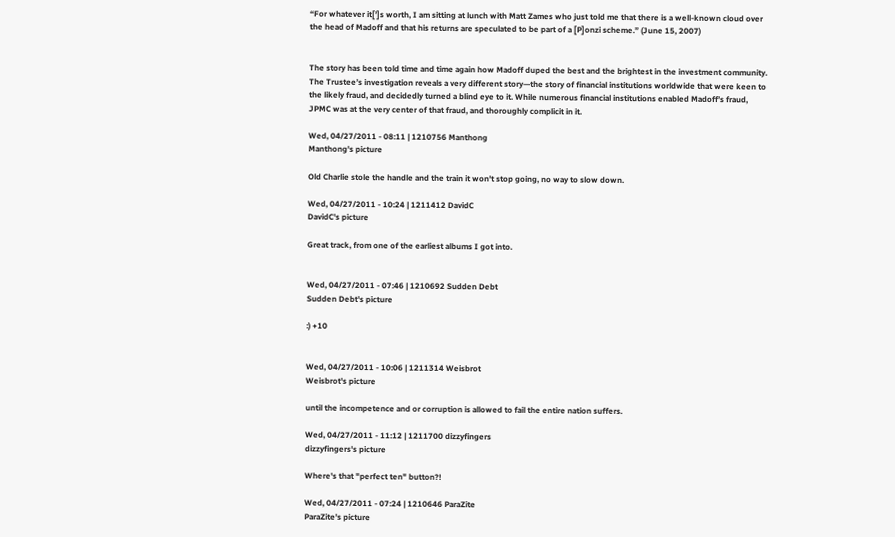“For whatever it[’]s worth, I am sitting at lunch with Matt Zames who just told me that there is a well-known cloud over the head of Madoff and that his returns are speculated to be part of a [P]onzi scheme.” (June 15, 2007)


The story has been told time and time again how Madoff duped the best and the brightest in the investment community. The Trustee’s investigation reveals a very different story—the story of financial institutions worldwide that were keen to the likely fraud, and decidedly turned a blind eye to it. While numerous financial institutions enabled Madoff’s fraud, JPMC was at the very center of that fraud, and thoroughly complicit in it.

Wed, 04/27/2011 - 08:11 | 1210756 Manthong
Manthong's picture

Old Charlie stole the handle and the train it won't stop going, no way to slow down.

Wed, 04/27/2011 - 10:24 | 1211412 DavidC
DavidC's picture

Great track, from one of the earliest albums I got into.


Wed, 04/27/2011 - 07:46 | 1210692 Sudden Debt
Sudden Debt's picture

:) +10


Wed, 04/27/2011 - 10:06 | 1211314 Weisbrot
Weisbrot's picture

until the incompetence and or corruption is allowed to fail the entire nation suffers.

Wed, 04/27/2011 - 11:12 | 1211700 dizzyfingers
dizzyfingers's picture

Where's that "perfect ten" button?!

Wed, 04/27/2011 - 07:24 | 1210646 ParaZite
ParaZite's picture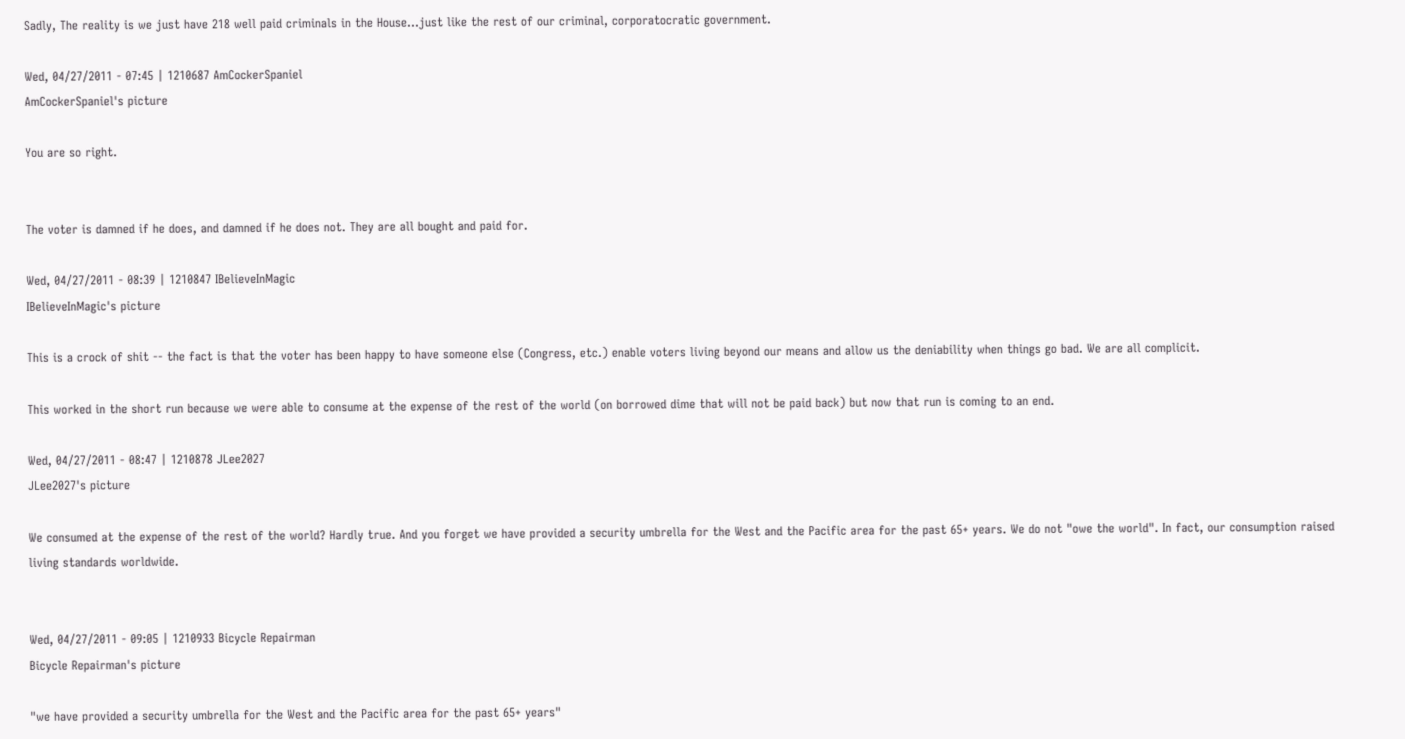Sadly, The reality is we just have 218 well paid criminals in the House...just like the rest of our criminal, corporatocratic government.

Wed, 04/27/2011 - 07:45 | 1210687 AmCockerSpaniel
AmCockerSpaniel's picture

You are so right.


The voter is damned if he does, and damned if he does not. They are all bought and paid for.

Wed, 04/27/2011 - 08:39 | 1210847 IBelieveInMagic
IBelieveInMagic's picture

This is a crock of shit -- the fact is that the voter has been happy to have someone else (Congress, etc.) enable voters living beyond our means and allow us the deniability when things go bad. We are all complicit.

This worked in the short run because we were able to consume at the expense of the rest of the world (on borrowed dime that will not be paid back) but now that run is coming to an end.

Wed, 04/27/2011 - 08:47 | 1210878 JLee2027
JLee2027's picture

We consumed at the expense of the rest of the world? Hardly true. And you forget we have provided a security umbrella for the West and the Pacific area for the past 65+ years. We do not "owe the world". In fact, our consumption raised living standards worldwide.


Wed, 04/27/2011 - 09:05 | 1210933 Bicycle Repairman
Bicycle Repairman's picture

"we have provided a security umbrella for the West and the Pacific area for the past 65+ years"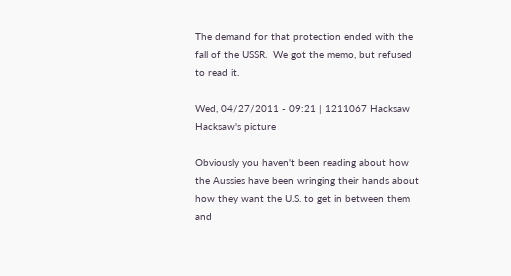The demand for that protection ended with the fall of the USSR.  We got the memo, but refused to read it.

Wed, 04/27/2011 - 09:21 | 1211067 Hacksaw
Hacksaw's picture

Obviously you haven't been reading about how the Aussies have been wringing their hands about how they want the U.S. to get in between them and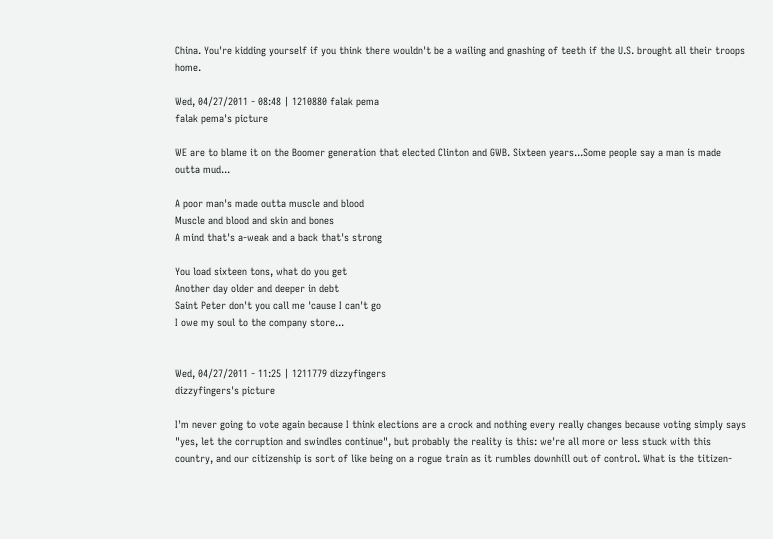China. You're kidding yourself if you think there wouldn't be a wailing and gnashing of teeth if the U.S. brought all their troops home.

Wed, 04/27/2011 - 08:48 | 1210880 falak pema
falak pema's picture

WE are to blame it on the Boomer generation that elected Clinton and GWB. Sixteen years...Some people say a man is made outta mud...

A poor man's made outta muscle and blood
Muscle and blood and skin and bones
A mind that's a-weak and a back that's strong

You load sixteen tons, what do you get
Another day older and deeper in debt
Saint Peter don't you call me 'cause I can't go
I owe my soul to the company store...


Wed, 04/27/2011 - 11:25 | 1211779 dizzyfingers
dizzyfingers's picture

I'm never going to vote again because I think elections are a crock and nothing every really changes because voting simply says "yes, let the corruption and swindles continue", but probably the reality is this: we're all more or less stuck with this country, and our citizenship is sort of like being on a rogue train as it rumbles downhill out of control. What is the titizen-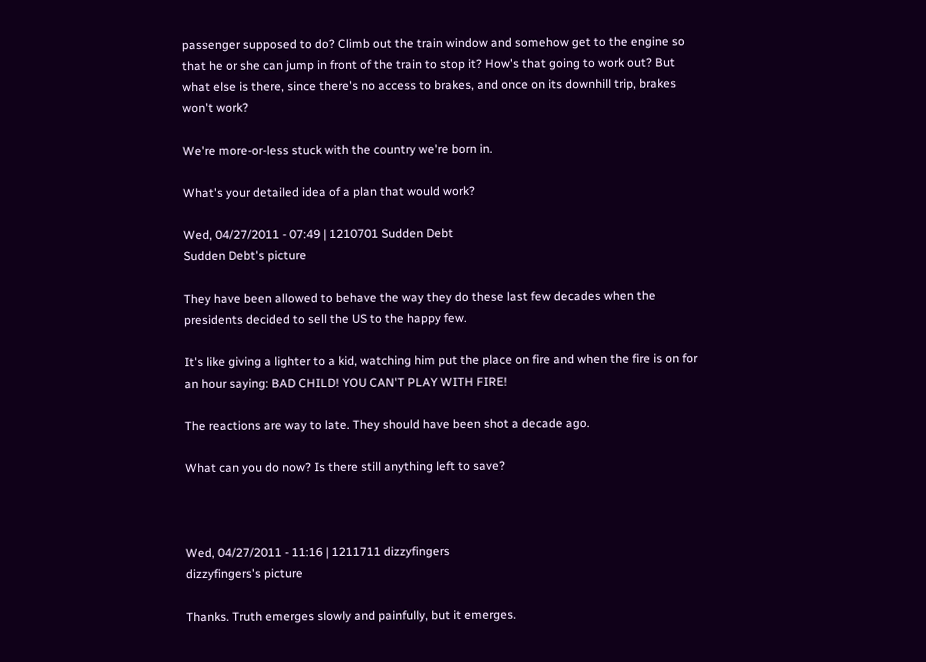passenger supposed to do? Climb out the train window and somehow get to the engine so that he or she can jump in front of the train to stop it? How's that going to work out? But what else is there, since there's no access to brakes, and once on its downhill trip, brakes won't work?

We're more-or-less stuck with the country we're born in.

What's your detailed idea of a plan that would work?

Wed, 04/27/2011 - 07:49 | 1210701 Sudden Debt
Sudden Debt's picture

They have been allowed to behave the way they do these last few decades when the presidents decided to sell the US to the happy few.

It's like giving a lighter to a kid, watching him put the place on fire and when the fire is on for an hour saying: BAD CHILD! YOU CAN'T PLAY WITH FIRE!

The reactions are way to late. They should have been shot a decade ago.

What can you do now? Is there still anything left to save?



Wed, 04/27/2011 - 11:16 | 1211711 dizzyfingers
dizzyfingers's picture

Thanks. Truth emerges slowly and painfully, but it emerges.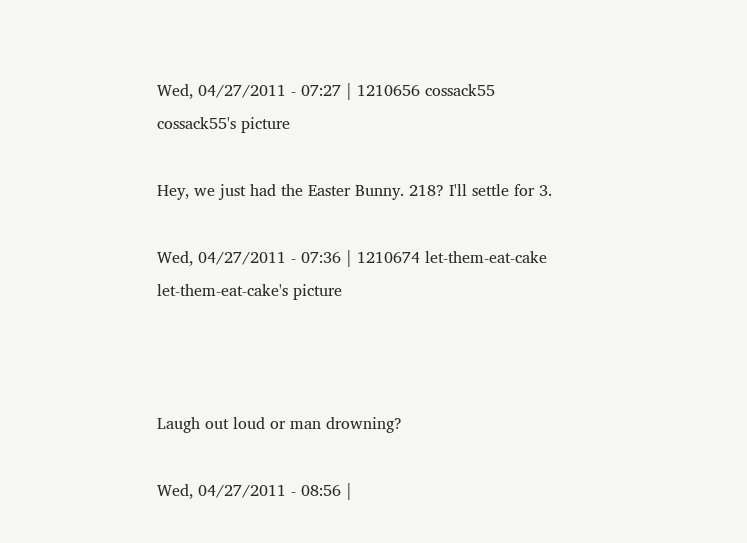Wed, 04/27/2011 - 07:27 | 1210656 cossack55
cossack55's picture

Hey, we just had the Easter Bunny. 218? I'll settle for 3.

Wed, 04/27/2011 - 07:36 | 1210674 let-them-eat-cake
let-them-eat-cake's picture



Laugh out loud or man drowning?

Wed, 04/27/2011 - 08:56 |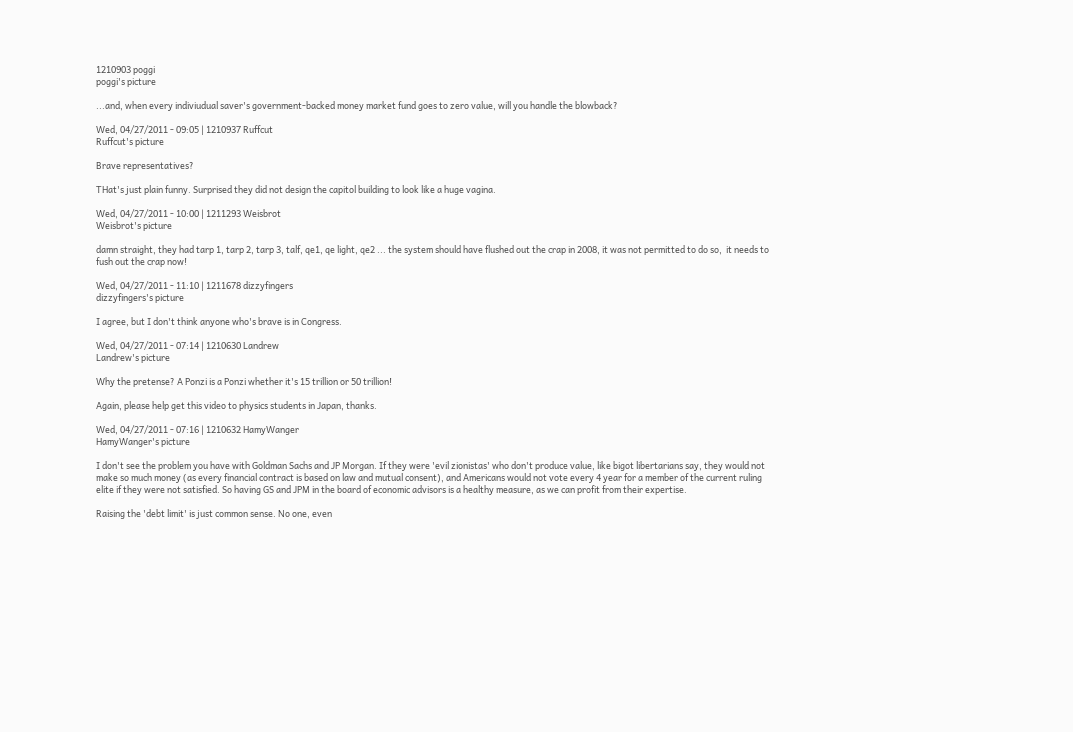1210903 poggi
poggi's picture

...and, when every indiviudual saver's government-backed money market fund goes to zero value, will you handle the blowback?

Wed, 04/27/2011 - 09:05 | 1210937 Ruffcut
Ruffcut's picture

Brave representatives?

THat's just plain funny. Surprised they did not design the capitol building to look like a huge vagina.

Wed, 04/27/2011 - 10:00 | 1211293 Weisbrot
Weisbrot's picture

damn straight, they had tarp 1, tarp 2, tarp 3, talf, qe1, qe light, qe2 ... the system should have flushed out the crap in 2008, it was not permitted to do so,  it needs to fush out the crap now!

Wed, 04/27/2011 - 11:10 | 1211678 dizzyfingers
dizzyfingers's picture

I agree, but I don't think anyone who's brave is in Congress.

Wed, 04/27/2011 - 07:14 | 1210630 Landrew
Landrew's picture

Why the pretense? A Ponzi is a Ponzi whether it's 15 trillion or 50 trillion!

Again, please help get this video to physics students in Japan, thanks.

Wed, 04/27/2011 - 07:16 | 1210632 HamyWanger
HamyWanger's picture

I don't see the problem you have with Goldman Sachs and JP Morgan. If they were 'evil zionistas' who don't produce value, like bigot libertarians say, they would not make so much money (as every financial contract is based on law and mutual consent), and Americans would not vote every 4 year for a member of the current ruling elite if they were not satisfied. So having GS and JPM in the board of economic advisors is a healthy measure, as we can profit from their expertise.

Raising the 'debt limit' is just common sense. No one, even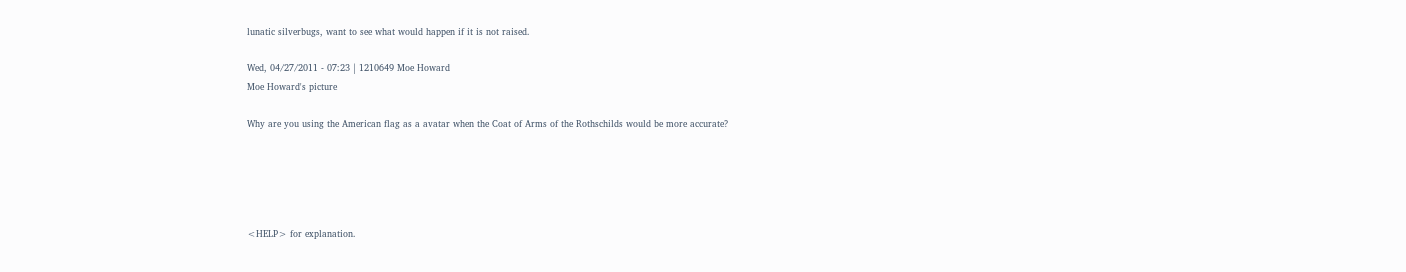lunatic silverbugs, want to see what would happen if it is not raised.

Wed, 04/27/2011 - 07:23 | 1210649 Moe Howard
Moe Howard's picture

Why are you using the American flag as a avatar when the Coat of Arms of the Rothschilds would be more accurate?





<HELP> for explanation.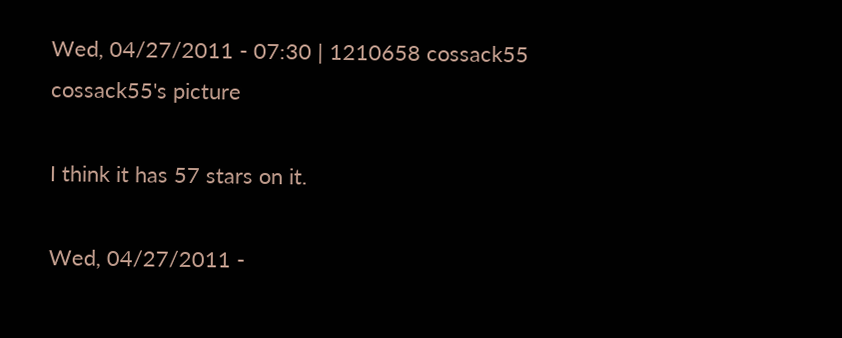Wed, 04/27/2011 - 07:30 | 1210658 cossack55
cossack55's picture

I think it has 57 stars on it.

Wed, 04/27/2011 -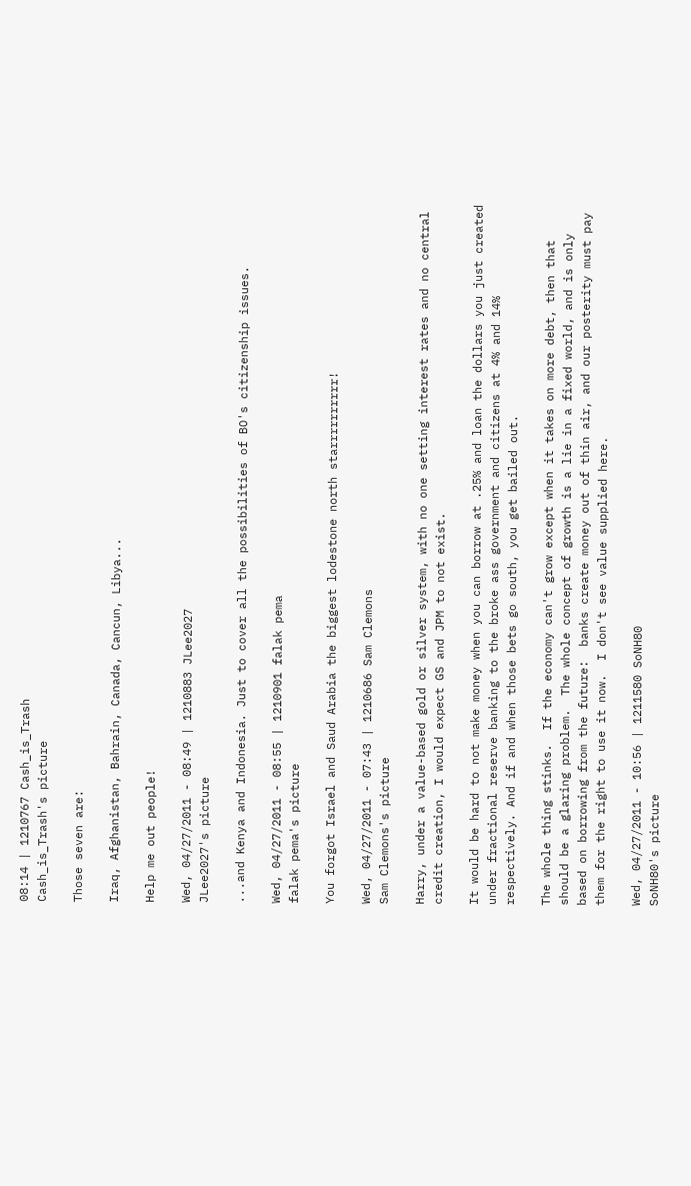08:14 | 1210767 Cash_is_Trash
Cash_is_Trash's picture

Those seven are:

Iraq, Afghanistan, Bahrain, Canada, Cancun, Libya...

Help me out people!

Wed, 04/27/2011 - 08:49 | 1210883 JLee2027
JLee2027's picture

...and Kenya and Indonesia. Just to cover all the possibilities of BO's citizenship issues.

Wed, 04/27/2011 - 08:55 | 1210901 falak pema
falak pema's picture

You forgot Israel and Saud Arabia the biggest lodestone north starrrrrrrrrr!

Wed, 04/27/2011 - 07:43 | 1210686 Sam Clemons
Sam Clemons's picture

Harry, under a value-based gold or silver system, with no one setting interest rates and no central credit creation, I would expect GS and JPM to not exist.

It would be hard to not make money when you can borrow at .25% and loan the dollars you just created under fractional reserve banking to the broke ass government and citizens at 4% and 14% respectively. And if and when those bets go south, you get bailed out.

The whole thing stinks.  If the economy can't grow except when it takes on more debt, then that should be a glaring problem.  The whole concept of growth is a lie in a fixed world, and is only based on borrowing from the future:  banks create money out of thin air, and our posterity must pay them for the right to use it now.  I don't see value supplied here.

Wed, 04/27/2011 - 10:56 | 1211580 SoNH80
SoNH80's picture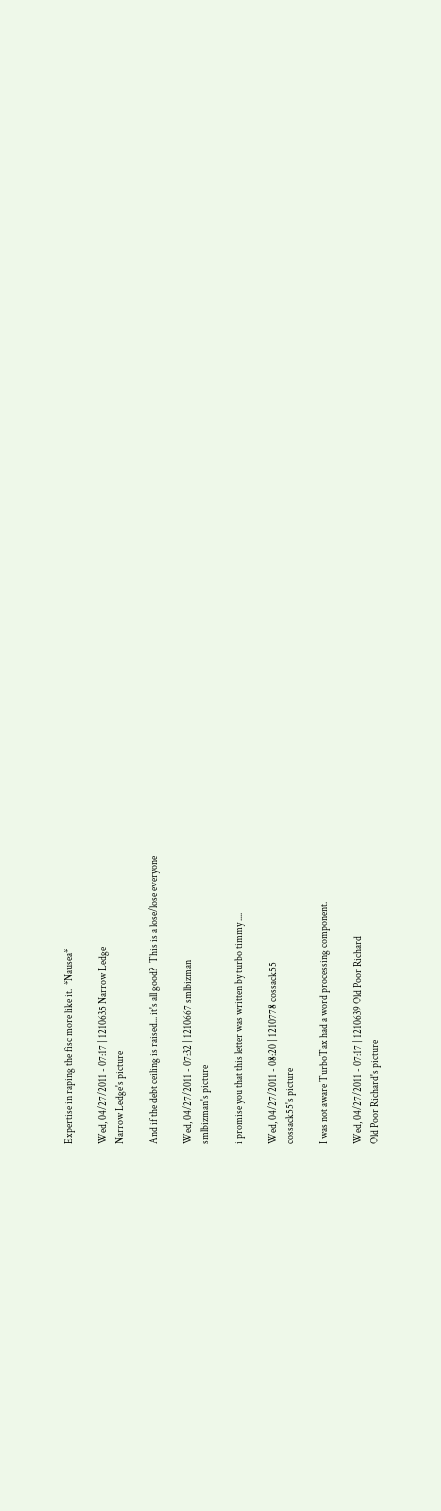Expertise in raping the fisc more like it.  *Nausea*

Wed, 04/27/2011 - 07:17 | 1210635 Narrow Ledge
Narrow Ledge's picture

And if the debt ceiling is raised... it's all good?  This is a lose/lose everyone

Wed, 04/27/2011 - 07:32 | 1210667 smlbizman
smlbizman's picture

i promise you that this letter was written by turbo timmy ....

Wed, 04/27/2011 - 08:20 | 1210778 cossack55
cossack55's picture

I was not aware TurboTax had a word processing component.

Wed, 04/27/2011 - 07:17 | 1210639 Old Poor Richard
Old Poor Richard's picture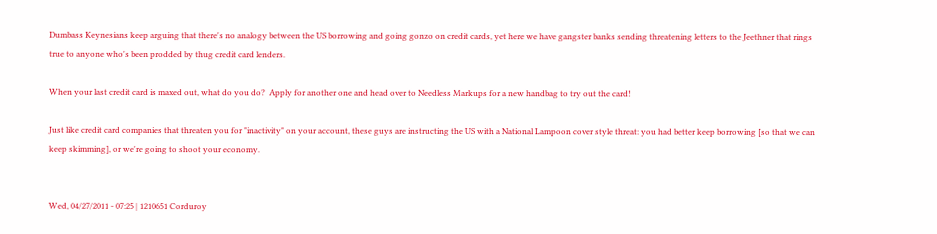Dumbass Keynesians keep arguing that there's no analogy between the US borrowing and going gonzo on credit cards, yet here we have gangster banks sending threatening letters to the Jeethner that rings true to anyone who's been prodded by thug credit card lenders.

When your last credit card is maxed out, what do you do?  Apply for another one and head over to Needless Markups for a new handbag to try out the card!

Just like credit card companies that threaten you for "inactivity" on your account, these guys are instructing the US with a National Lampoon cover style threat: you had better keep borrowing [so that we can keep skimming], or we're going to shoot your economy.


Wed, 04/27/2011 - 07:25 | 1210651 Corduroy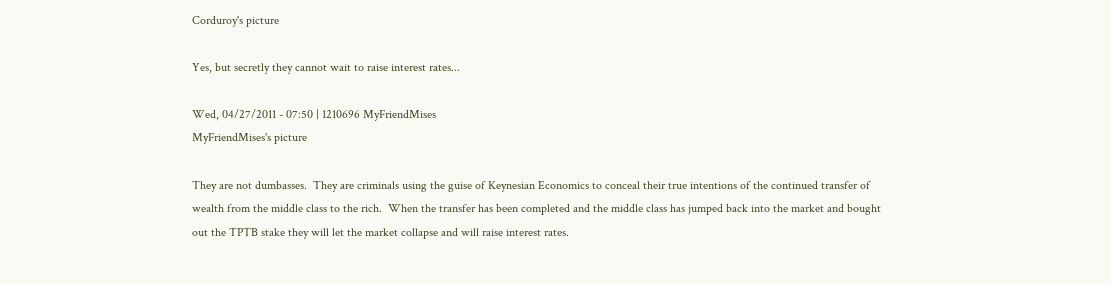Corduroy's picture

Yes, but secretly they cannot wait to raise interest rates...

Wed, 04/27/2011 - 07:50 | 1210696 MyFriendMises
MyFriendMises's picture

They are not dumbasses.  They are criminals using the guise of Keynesian Economics to conceal their true intentions of the continued transfer of wealth from the middle class to the rich.  When the transfer has been completed and the middle class has jumped back into the market and bought out the TPTB stake they will let the market collapse and will raise interest rates.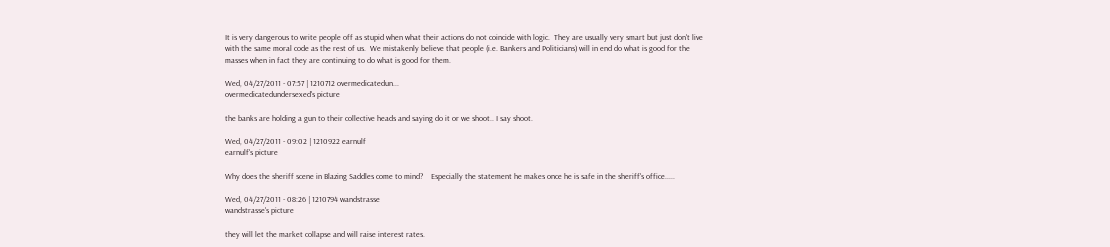It is very dangerous to write people off as stupid when what their actions do not coincide with logic.  They are usually very smart but just don't live with the same moral code as the rest of us.  We mistakenly believe that people (i.e. Bankers and Politicians) will in end do what is good for the masses when in fact they are continuing to do what is good for them.

Wed, 04/27/2011 - 07:57 | 1210712 overmedicatedun...
overmedicatedundersexed's picture

the banks are holding a gun to their collective heads and saying do it or we shoot.. I say shoot.

Wed, 04/27/2011 - 09:02 | 1210922 earnulf
earnulf's picture

Why does the sheriff scene in Blazing Saddles come to mind?    Especially the statement he makes once he is safe in the sheriff's office.....

Wed, 04/27/2011 - 08:26 | 1210794 wandstrasse
wandstrasse's picture

they will let the market collapse and will raise interest rates.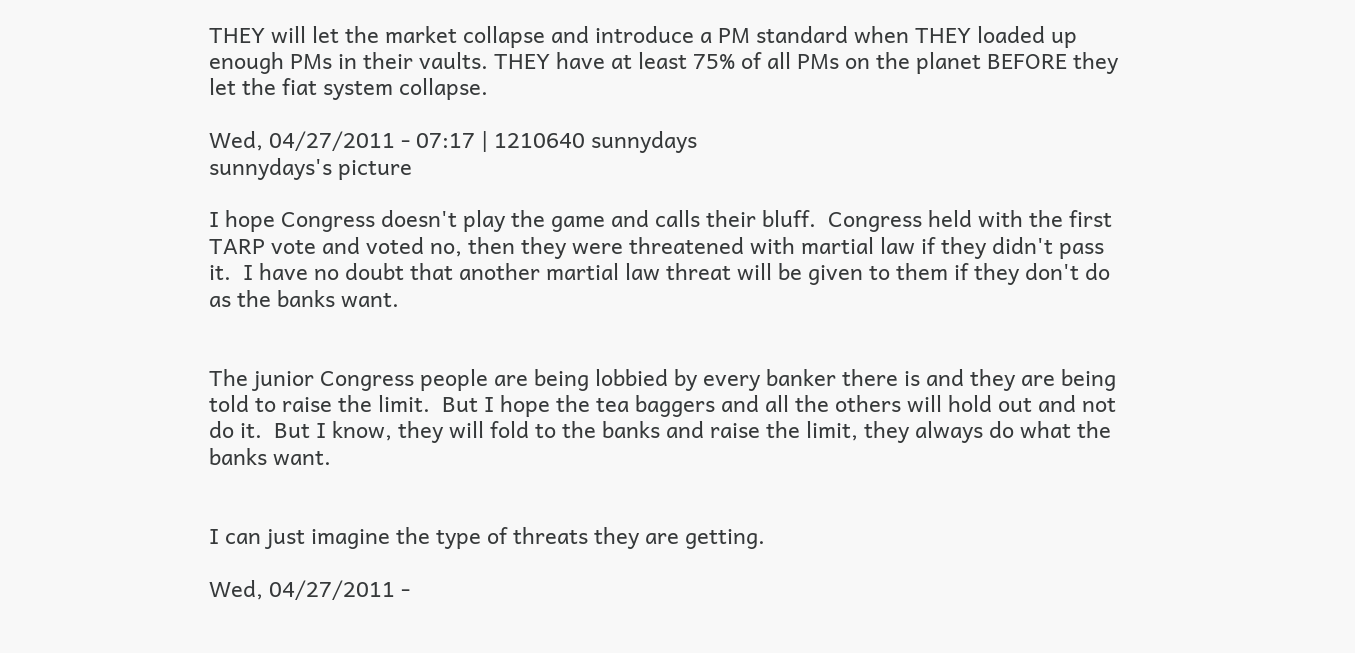THEY will let the market collapse and introduce a PM standard when THEY loaded up enough PMs in their vaults. THEY have at least 75% of all PMs on the planet BEFORE they let the fiat system collapse.

Wed, 04/27/2011 - 07:17 | 1210640 sunnydays
sunnydays's picture

I hope Congress doesn't play the game and calls their bluff.  Congress held with the first TARP vote and voted no, then they were threatened with martial law if they didn't pass it.  I have no doubt that another martial law threat will be given to them if they don't do as the banks want.


The junior Congress people are being lobbied by every banker there is and they are being told to raise the limit.  But I hope the tea baggers and all the others will hold out and not do it.  But I know, they will fold to the banks and raise the limit, they always do what the banks want.


I can just imagine the type of threats they are getting.

Wed, 04/27/2011 -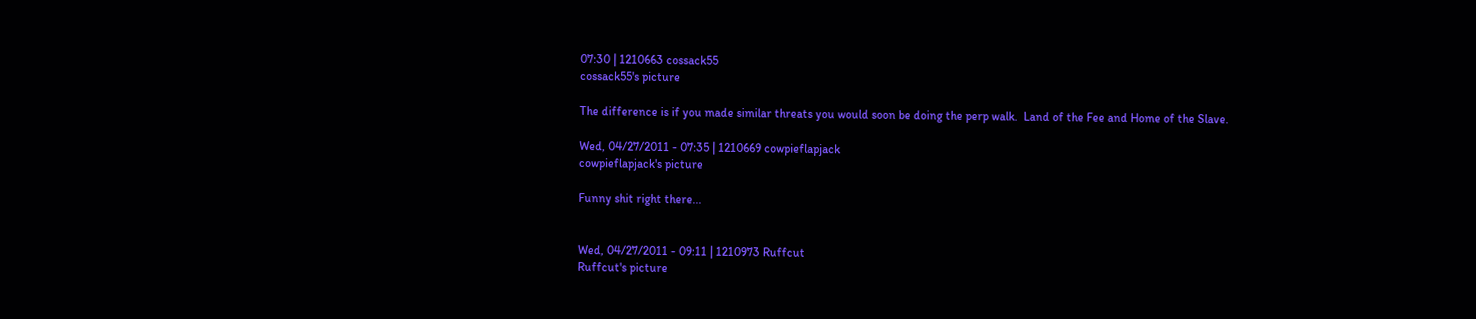07:30 | 1210663 cossack55
cossack55's picture

The difference is if you made similar threats you would soon be doing the perp walk.  Land of the Fee and Home of the Slave.

Wed, 04/27/2011 - 07:35 | 1210669 cowpieflapjack
cowpieflapjack's picture

Funny shit right there...


Wed, 04/27/2011 - 09:11 | 1210973 Ruffcut
Ruffcut's picture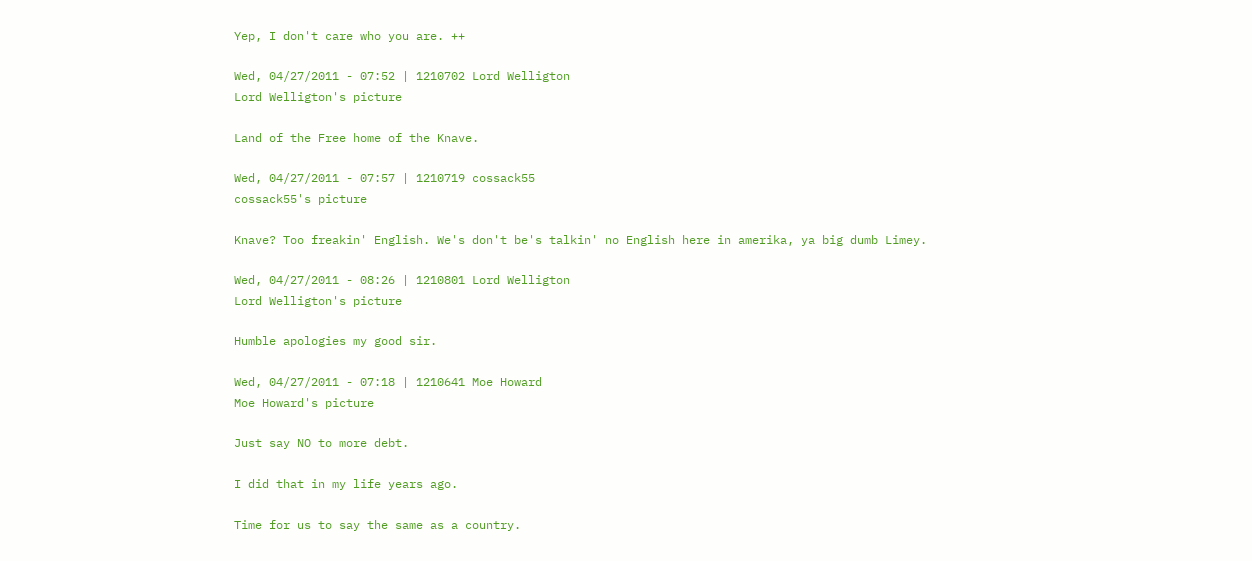Yep, I don't care who you are. ++

Wed, 04/27/2011 - 07:52 | 1210702 Lord Welligton
Lord Welligton's picture

Land of the Free home of the Knave.

Wed, 04/27/2011 - 07:57 | 1210719 cossack55
cossack55's picture

Knave? Too freakin' English. We's don't be's talkin' no English here in amerika, ya big dumb Limey.

Wed, 04/27/2011 - 08:26 | 1210801 Lord Welligton
Lord Welligton's picture

Humble apologies my good sir.

Wed, 04/27/2011 - 07:18 | 1210641 Moe Howard
Moe Howard's picture

Just say NO to more debt.

I did that in my life years ago.

Time for us to say the same as a country.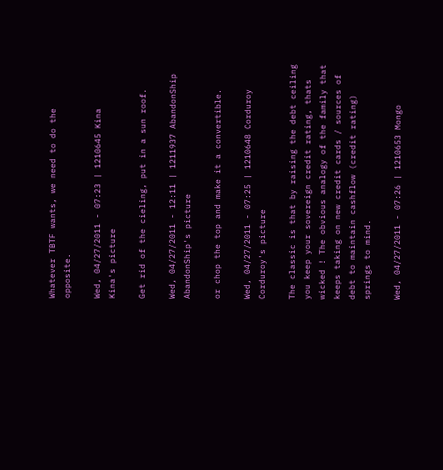Whatever TBTF wants, we need to do the opposite.

Wed, 04/27/2011 - 07:23 | 1210645 Kina
Kina's picture

Get rid of the cieling, put in a sun roof.

Wed, 04/27/2011 - 12:11 | 1211937 AbandonShip
AbandonShip's picture

or chop the top and make it a convertible.

Wed, 04/27/2011 - 07:25 | 1210648 Corduroy
Corduroy's picture

The classic is that by raising the debt ceiling you keep your sovereign credit rating, thats wicked ! The obvious analogy of the family that keeps taking on new credit cards / sources of debt to maintain cashflow (credit rating) springs to mind.

Wed, 04/27/2011 - 07:26 | 1210653 Mongo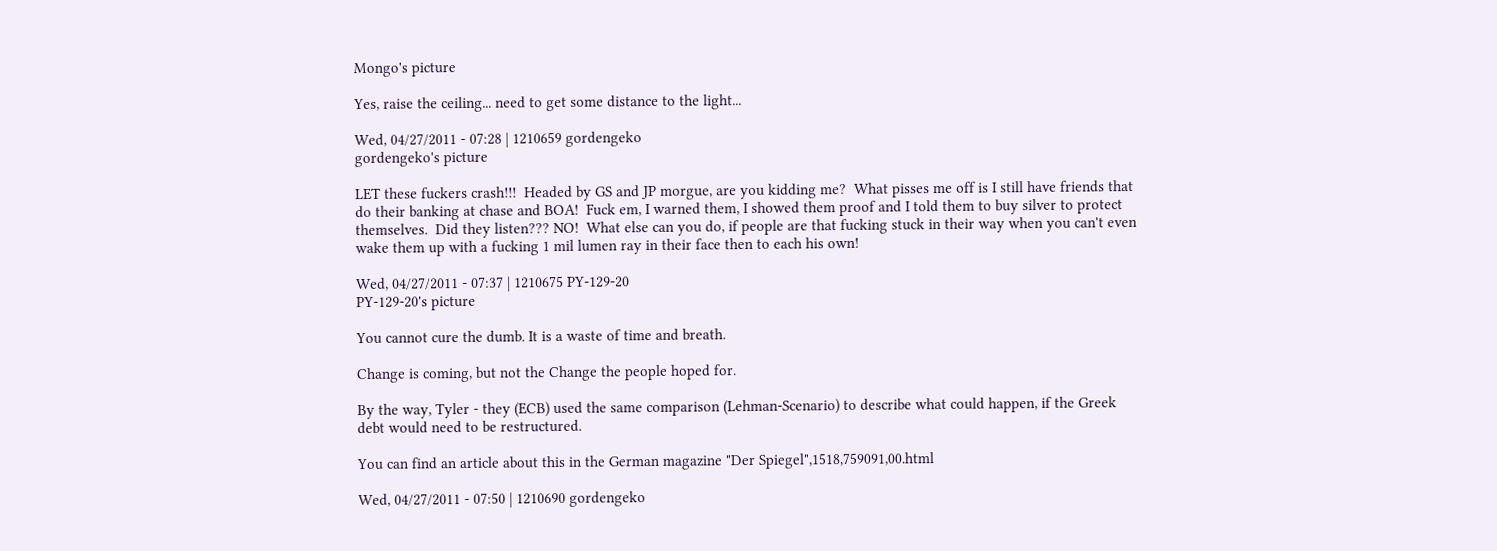Mongo's picture

Yes, raise the ceiling... need to get some distance to the light...

Wed, 04/27/2011 - 07:28 | 1210659 gordengeko
gordengeko's picture

LET these fuckers crash!!!  Headed by GS and JP morgue, are you kidding me?  What pisses me off is I still have friends that do their banking at chase and BOA!  Fuck em, I warned them, I showed them proof and I told them to buy silver to protect themselves.  Did they listen??? NO!  What else can you do, if people are that fucking stuck in their way when you can't even wake them up with a fucking 1 mil lumen ray in their face then to each his own!

Wed, 04/27/2011 - 07:37 | 1210675 PY-129-20
PY-129-20's picture

You cannot cure the dumb. It is a waste of time and breath.

Change is coming, but not the Change the people hoped for.

By the way, Tyler - they (ECB) used the same comparison (Lehman-Scenario) to describe what could happen, if the Greek debt would need to be restructured.

You can find an article about this in the German magazine "Der Spiegel",1518,759091,00.html

Wed, 04/27/2011 - 07:50 | 1210690 gordengeko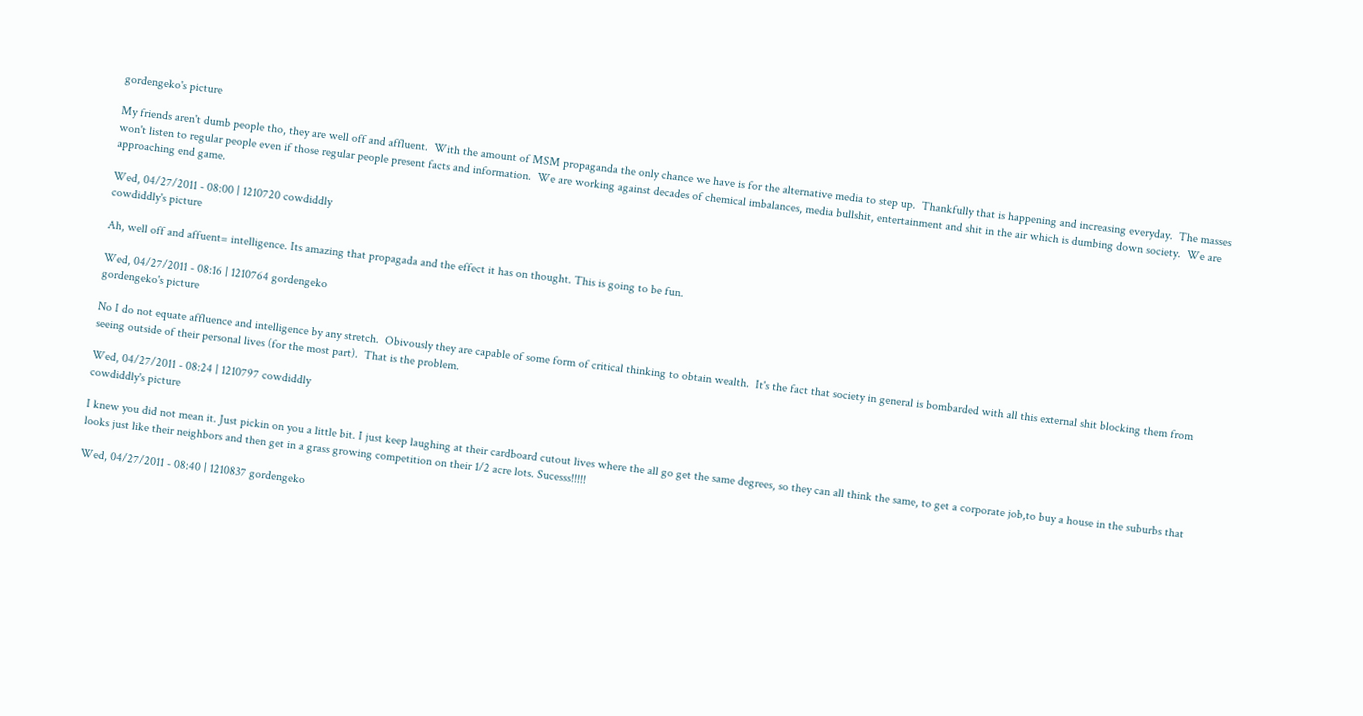gordengeko's picture

My friends aren't dumb people tho, they are well off and affluent.  With the amount of MSM propaganda the only chance we have is for the alternative media to step up.  Thankfully that is happening and increasing everyday.  The masses won't listen to regular people even if those regular people present facts and information.  We are working against decades of chemical imbalances, media bullshit, entertainment and shit in the air which is dumbing down society.  We are approaching end game.

Wed, 04/27/2011 - 08:00 | 1210720 cowdiddly
cowdiddly's picture

Ah, well off and affuent= intelligence. Its amazing that propagada and the effect it has on thought. This is going to be fun.

Wed, 04/27/2011 - 08:16 | 1210764 gordengeko
gordengeko's picture

No I do not equate affluence and intelligence by any stretch.  Obivously they are capable of some form of critical thinking to obtain wealth.  It's the fact that society in general is bombarded with all this external shit blocking them from seeing outside of their personal lives (for the most part).  That is the problem.

Wed, 04/27/2011 - 08:24 | 1210797 cowdiddly
cowdiddly's picture

I knew you did not mean it. Just pickin on you a little bit. I just keep laughing at their cardboard cutout lives where the all go get the same degrees, so they can all think the same, to get a corporate job,to buy a house in the suburbs that looks just like their neighbors and then get in a grass growing competition on their 1/2 acre lots. Sucesss!!!!!

Wed, 04/27/2011 - 08:40 | 1210837 gordengeko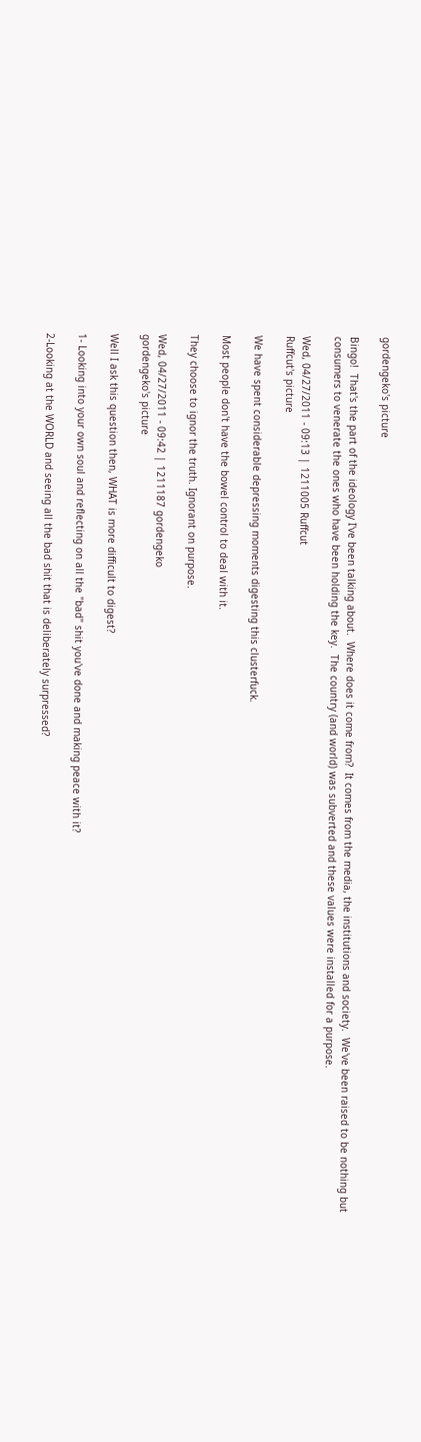gordengeko's picture

Bingo!  That's the part of the ideology I've been talking about.  Where does it come from?  It comes from the media, the institutions and society.  We've been raised to be nothing but consumers to venerate the ones who have been holding the key.  The country (and world) was subverted and these values were installed for a purpose.

Wed, 04/27/2011 - 09:13 | 1211005 Ruffcut
Ruffcut's picture

We have spent considerable depressing moments digesting this clusterfuck.

Most people don't have the bowel control to deal with it.

They choose to ignor the truth. Ignorant on purpose.

Wed, 04/27/2011 - 09:42 | 1211187 gordengeko
gordengeko's picture

Well I ask this question then, WHAT is more difficult to digest?

1- Looking into your own soul and reflecting on all the "bad" shit you've done and making peace with it?

2-Looking at the WORLD and seeing all the bad shit that is deliberately surpressed?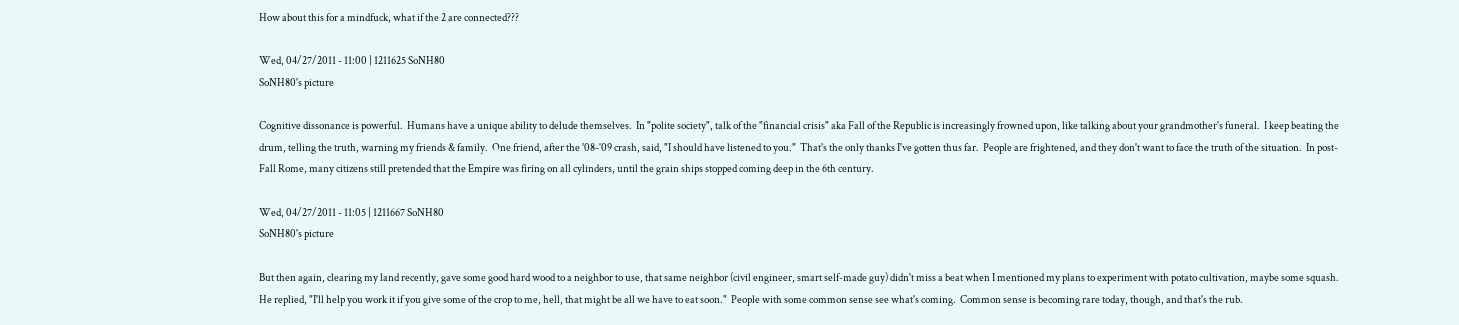How about this for a mindfuck, what if the 2 are connected???

Wed, 04/27/2011 - 11:00 | 1211625 SoNH80
SoNH80's picture

Cognitive dissonance is powerful.  Humans have a unique ability to delude themselves.  In "polite society", talk of the "financial crisis" aka Fall of the Republic is increasingly frowned upon, like talking about your grandmother's funeral.  I keep beating the drum, telling the truth, warning my friends & family.  One friend, after the '08-'09 crash, said, "I should have listened to you."  That's the only thanks I've gotten thus far.  People are frightened, and they don't want to face the truth of the situation.  In post-Fall Rome, many citizens still pretended that the Empire was firing on all cylinders, until the grain ships stopped coming deep in the 6th century.

Wed, 04/27/2011 - 11:05 | 1211667 SoNH80
SoNH80's picture

But then again, clearing my land recently, gave some good hard wood to a neighbor to use, that same neighbor (civil engineer, smart self-made guy) didn't miss a beat when I mentioned my plans to experiment with potato cultivation, maybe some squash.  He replied, "I'll help you work it if you give some of the crop to me, hell, that might be all we have to eat soon."  People with some common sense see what's coming.  Common sense is becoming rare today, though, and that's the rub.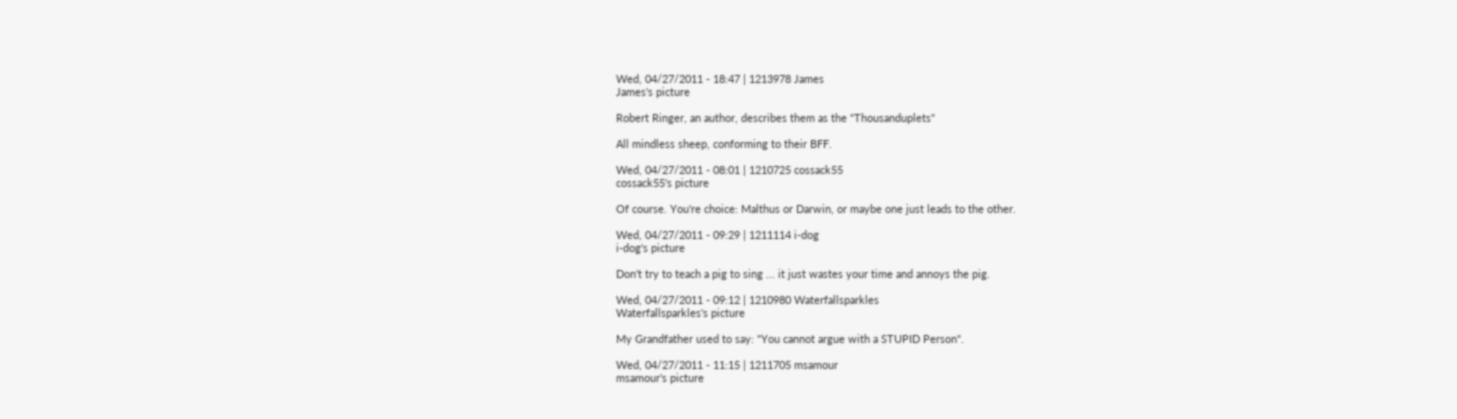Wed, 04/27/2011 - 18:47 | 1213978 James
James's picture

Robert Ringer, an author, describes them as the "Thousanduplets"

All mindless sheep, conforming to their BFF.

Wed, 04/27/2011 - 08:01 | 1210725 cossack55
cossack55's picture

Of course. You're choice: Malthus or Darwin, or maybe one just leads to the other.

Wed, 04/27/2011 - 09:29 | 1211114 i-dog
i-dog's picture

Don't try to teach a pig to sing ... it just wastes your time and annoys the pig.

Wed, 04/27/2011 - 09:12 | 1210980 Waterfallsparkles
Waterfallsparkles's picture

My Grandfather used to say: "You cannot argue with a STUPID Person".

Wed, 04/27/2011 - 11:15 | 1211705 msamour
msamour's picture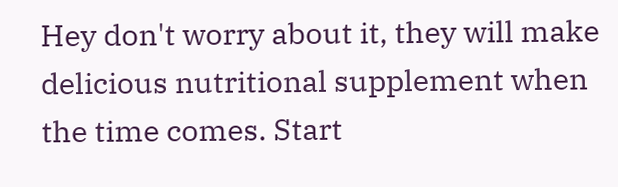Hey don't worry about it, they will make delicious nutritional supplement when the time comes. Start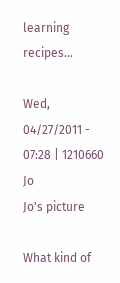learning recipes...

Wed, 04/27/2011 - 07:28 | 1210660 Jo
Jo's picture

What kind of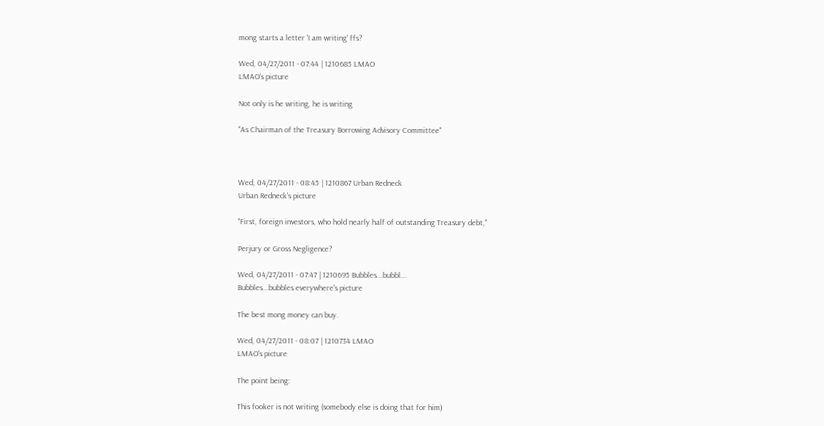mong starts a letter 'I am writing' ffs?

Wed, 04/27/2011 - 07:44 | 1210685 LMAO
LMAO's picture

Not only is he writing, he is writing

"As Chairman of the Treasury Borrowing Advisory Committee"



Wed, 04/27/2011 - 08:45 | 1210867 Urban Redneck
Urban Redneck's picture

"First, foreign investors, who hold nearly half of outstanding Treasury debt,"

Perjury or Gross Negligence?

Wed, 04/27/2011 - 07:47 | 1210695 Bubbles...bubbl...
Bubbles...bubbles everywhere's picture

The best mong money can buy.

Wed, 04/27/2011 - 08:07 | 1210734 LMAO
LMAO's picture

The point being:

This fooker is not writing (somebody else is doing that for him)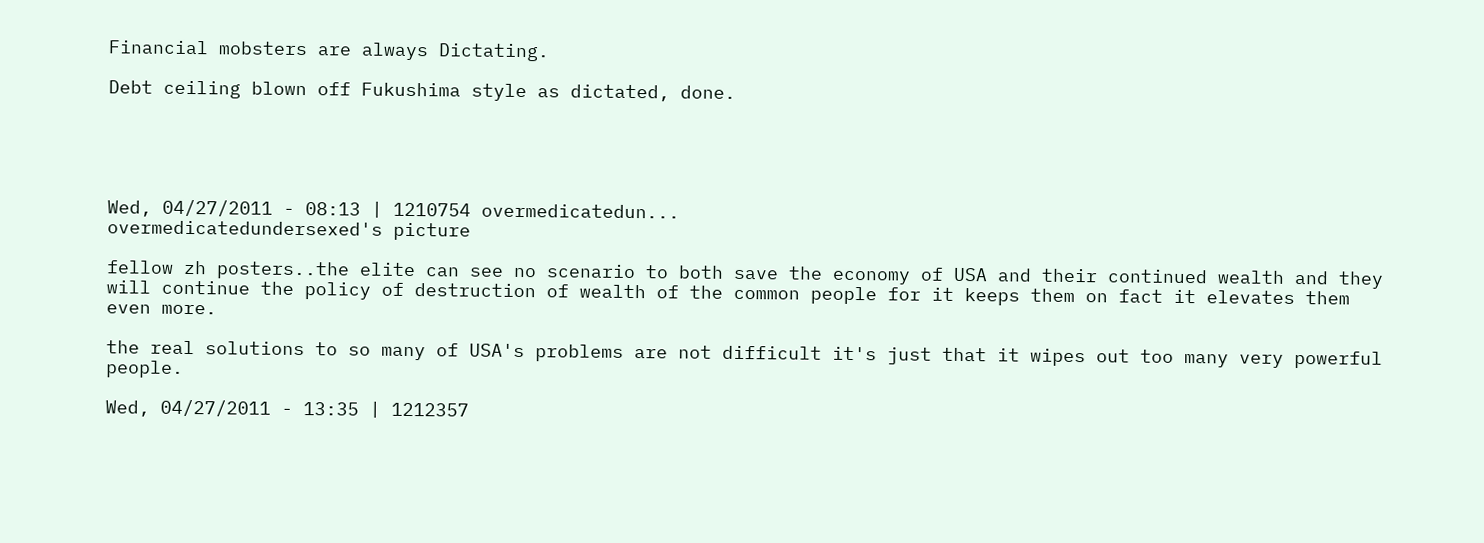Financial mobsters are always Dictating.

Debt ceiling blown off Fukushima style as dictated, done.





Wed, 04/27/2011 - 08:13 | 1210754 overmedicatedun...
overmedicatedundersexed's picture

fellow zh posters..the elite can see no scenario to both save the economy of USA and their continued wealth and they will continue the policy of destruction of wealth of the common people for it keeps them on fact it elevates them even more.

the real solutions to so many of USA's problems are not difficult it's just that it wipes out too many very powerful people.

Wed, 04/27/2011 - 13:35 | 1212357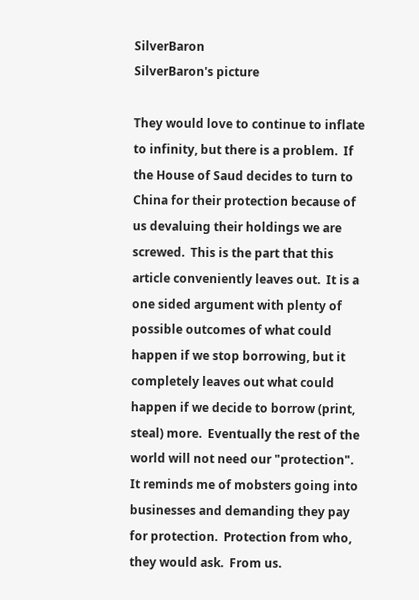SilverBaron
SilverBaron's picture

They would love to continue to inflate to infinity, but there is a problem.  If the House of Saud decides to turn to China for their protection because of us devaluing their holdings we are screwed.  This is the part that this article conveniently leaves out.  It is a one sided argument with plenty of possible outcomes of what could happen if we stop borrowing, but it completely leaves out what could happen if we decide to borrow (print, steal) more.  Eventually the rest of the world will not need our "protection".  It reminds me of mobsters going into businesses and demanding they pay for protection.  Protection from who, they would ask.  From us.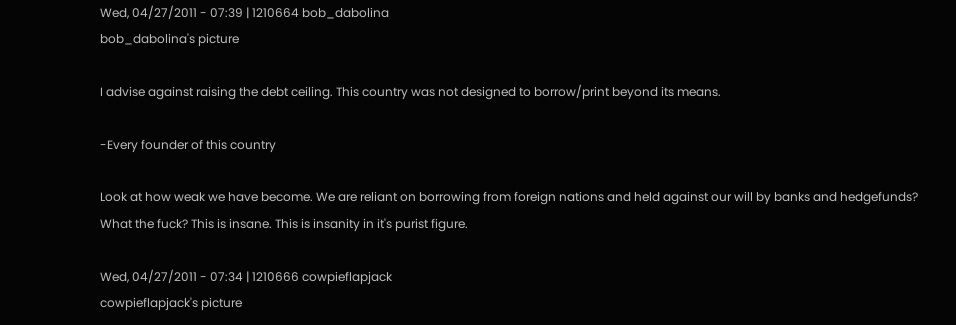Wed, 04/27/2011 - 07:39 | 1210664 bob_dabolina
bob_dabolina's picture

I advise against raising the debt ceiling. This country was not designed to borrow/print beyond its means.

-Every founder of this country

Look at how weak we have become. We are reliant on borrowing from foreign nations and held against our will by banks and hedgefunds? What the fuck? This is insane. This is insanity in it's purist figure.

Wed, 04/27/2011 - 07:34 | 1210666 cowpieflapjack
cowpieflapjack's picture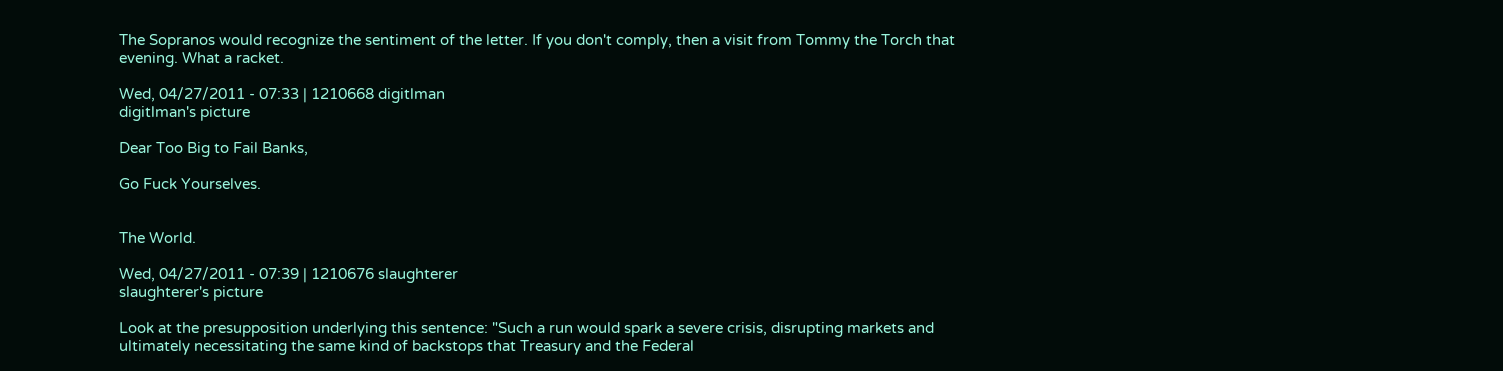The Sopranos would recognize the sentiment of the letter. If you don't comply, then a visit from Tommy the Torch that evening. What a racket.

Wed, 04/27/2011 - 07:33 | 1210668 digitlman
digitlman's picture

Dear Too Big to Fail Banks,

Go Fuck Yourselves.


The World.

Wed, 04/27/2011 - 07:39 | 1210676 slaughterer
slaughterer's picture

Look at the presupposition underlying this sentence: "Such a run would spark a severe crisis, disrupting markets and ultimately necessitating the same kind of backstops that Treasury and the Federal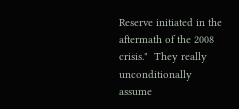Reserve initiated in the aftermath of the 2008 crisis."  They really unconditionally assume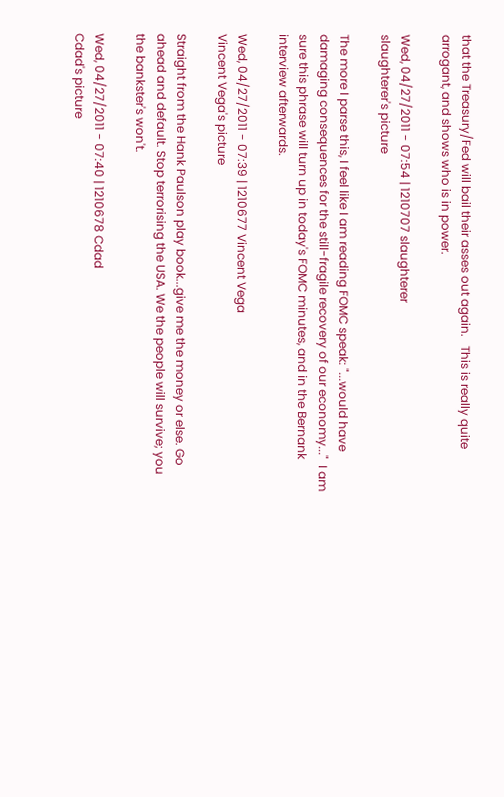that the Treasury/Fed will bail their asses out again.   This is really quite arrogant, and shows who is in power.

Wed, 04/27/2011 - 07:54 | 1210707 slaughterer
slaughterer's picture

The more I parse this, I feel like I am reading FOMC speak: "...would have damaging consequences for the still-fragile recovery of our economy..."  I am sure this phrase will turn up in today's FOMC minutes, and in the Bernank interview afterwards.

Wed, 04/27/2011 - 07:39 | 1210677 Vincent Vega
Vincent Vega's picture

Straight from the Hank Paulson play book...give me the money or else. Go ahead and default. Stop terrorising the USA. We the people will survive; you the bankster's won't.

Wed, 04/27/2011 - 07:40 | 1210678 Cdad
Cdad's picture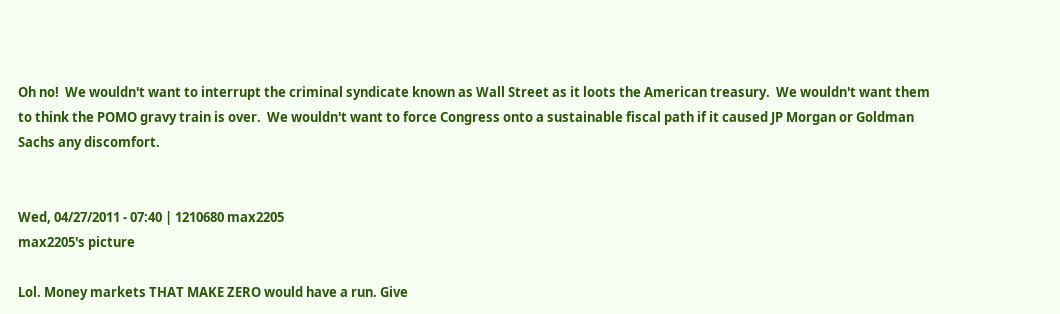Oh no!  We wouldn't want to interrupt the criminal syndicate known as Wall Street as it loots the American treasury.  We wouldn't want them to think the POMO gravy train is over.  We wouldn't want to force Congress onto a sustainable fiscal path if it caused JP Morgan or Goldman Sachs any discomfort.


Wed, 04/27/2011 - 07:40 | 1210680 max2205
max2205's picture

Lol. Money markets THAT MAKE ZERO would have a run. Give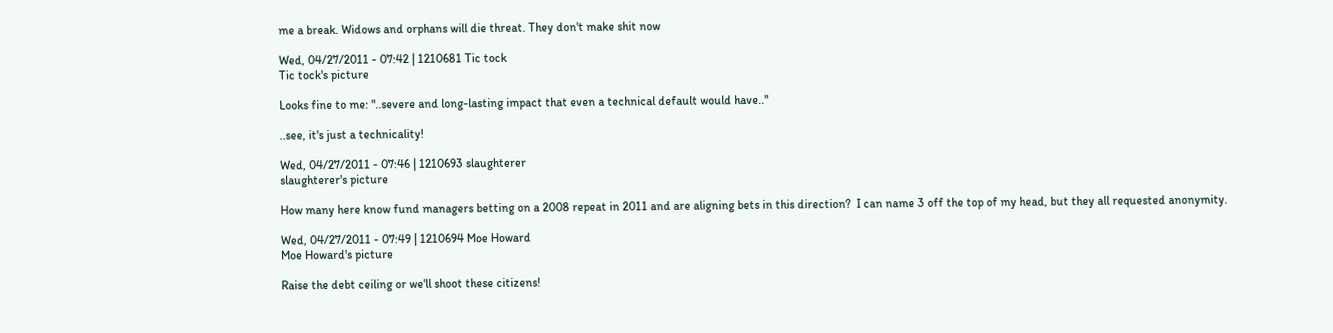me a break. Widows and orphans will die threat. They don't make shit now

Wed, 04/27/2011 - 07:42 | 1210681 Tic tock
Tic tock's picture

Looks fine to me: "..severe and long-lasting impact that even a technical default would have.."

..see, it's just a technicality!

Wed, 04/27/2011 - 07:46 | 1210693 slaughterer
slaughterer's picture

How many here know fund managers betting on a 2008 repeat in 2011 and are aligning bets in this direction?  I can name 3 off the top of my head, but they all requested anonymity.

Wed, 04/27/2011 - 07:49 | 1210694 Moe Howard
Moe Howard's picture

Raise the debt ceiling or we'll shoot these citizens!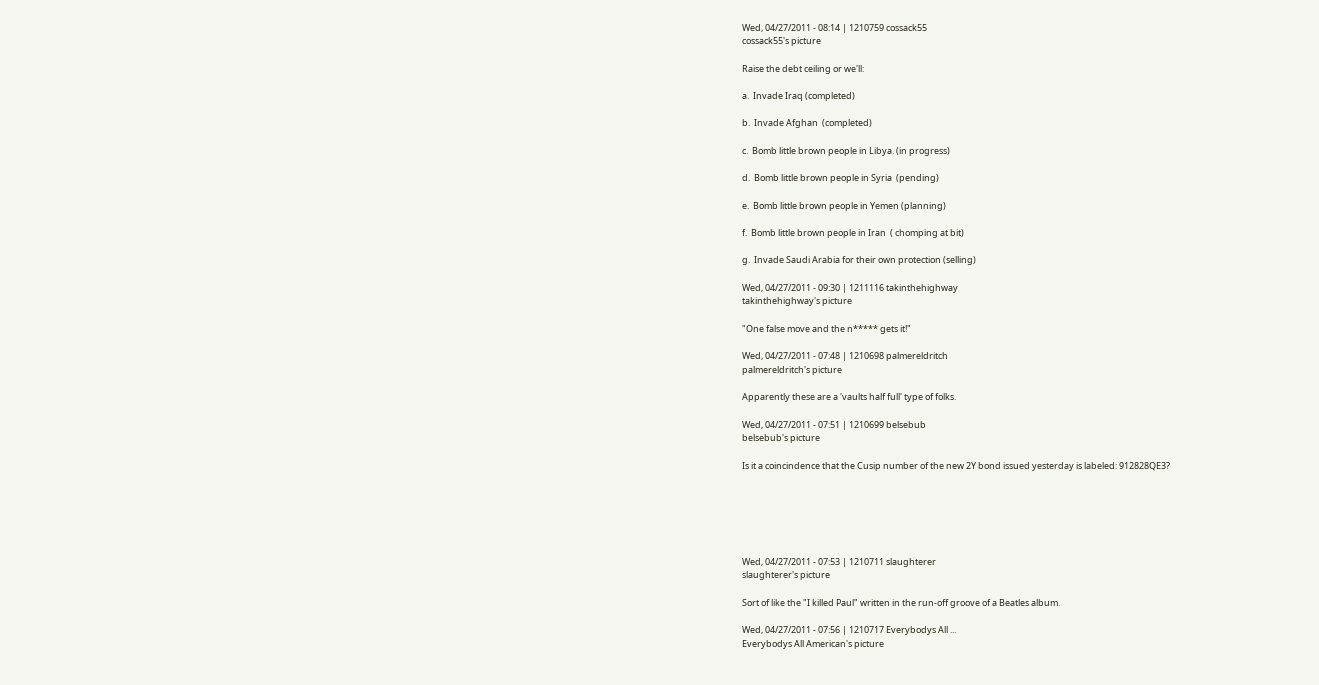Wed, 04/27/2011 - 08:14 | 1210759 cossack55
cossack55's picture

Raise the debt ceiling or we'll:

a.  Invade Iraq (completed)

b.  Invade Afghan  (completed)

c.  Bomb little brown people in Libya. (in progress)

d.  Bomb little brown people in Syria  (pending)

e.  Bomb little brown people in Yemen (planning)

f.  Bomb little brown people in Iran  ( chomping at bit)

g.  Invade Saudi Arabia for their own protection (selling)

Wed, 04/27/2011 - 09:30 | 1211116 takinthehighway
takinthehighway's picture

"One false move and the n***** gets it!"

Wed, 04/27/2011 - 07:48 | 1210698 palmereldritch
palmereldritch's picture

Apparently these are a 'vaults half full' type of folks.

Wed, 04/27/2011 - 07:51 | 1210699 belsebub
belsebub's picture

Is it a coincindence that the Cusip number of the new 2Y bond issued yesterday is labeled: 912828QE3?






Wed, 04/27/2011 - 07:53 | 1210711 slaughterer
slaughterer's picture

Sort of like the "I killed Paul" written in the run-off groove of a Beatles album.

Wed, 04/27/2011 - 07:56 | 1210717 Everybodys All ...
Everybodys All American's picture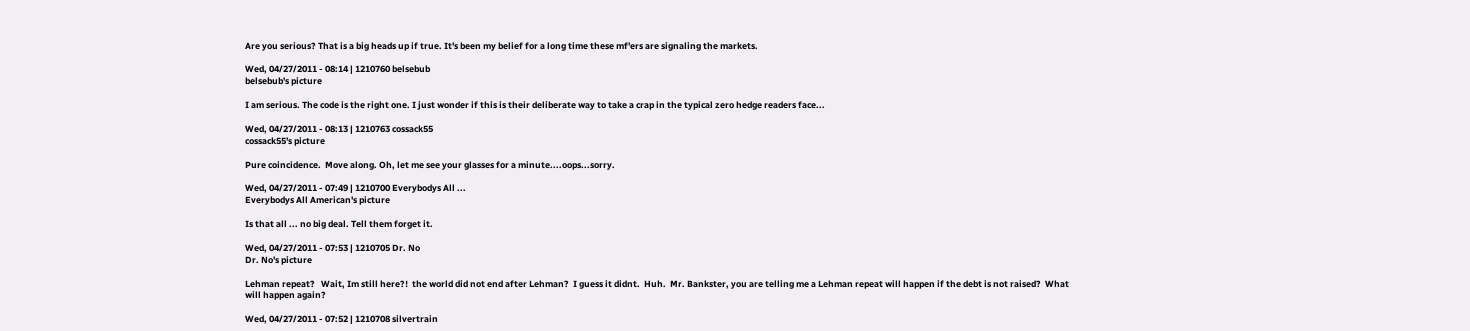Are you serious? That is a big heads up if true. It's been my belief for a long time these mf'ers are signaling the markets.

Wed, 04/27/2011 - 08:14 | 1210760 belsebub
belsebub's picture

I am serious. The code is the right one. I just wonder if this is their deliberate way to take a crap in the typical zero hedge readers face...

Wed, 04/27/2011 - 08:13 | 1210763 cossack55
cossack55's picture

Pure coincidence.  Move along. Oh, let me see your glasses for a minute....oops...sorry.

Wed, 04/27/2011 - 07:49 | 1210700 Everybodys All ...
Everybodys All American's picture

Is that all ... no big deal. Tell them forget it.

Wed, 04/27/2011 - 07:53 | 1210705 Dr. No
Dr. No's picture

Lehman repeat?   Wait, Im still here?!  the world did not end after Lehman?  I guess it didnt.  Huh.  Mr. Bankster, you are telling me a Lehman repeat will happen if the debt is not raised?  What will happen again?

Wed, 04/27/2011 - 07:52 | 1210708 silvertrain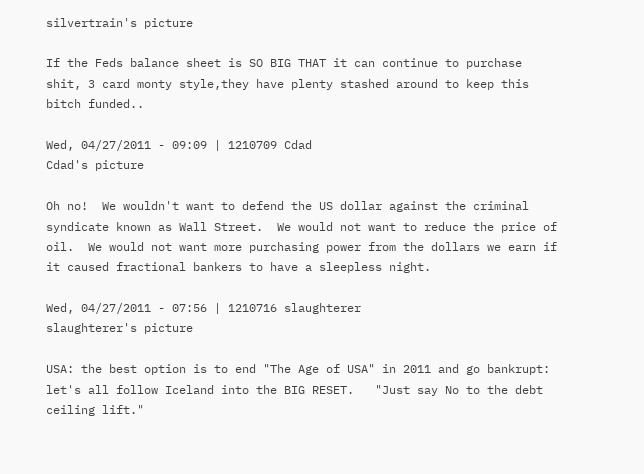silvertrain's picture

If the Feds balance sheet is SO BIG THAT it can continue to purchase shit, 3 card monty style,they have plenty stashed around to keep this bitch funded..

Wed, 04/27/2011 - 09:09 | 1210709 Cdad
Cdad's picture

Oh no!  We wouldn't want to defend the US dollar against the criminal syndicate known as Wall Street.  We would not want to reduce the price of oil.  We would not want more purchasing power from the dollars we earn if it caused fractional bankers to have a sleepless night.

Wed, 04/27/2011 - 07:56 | 1210716 slaughterer
slaughterer's picture

USA: the best option is to end "The Age of USA" in 2011 and go bankrupt: let's all follow Iceland into the BIG RESET.   "Just say No to the debt ceiling lift."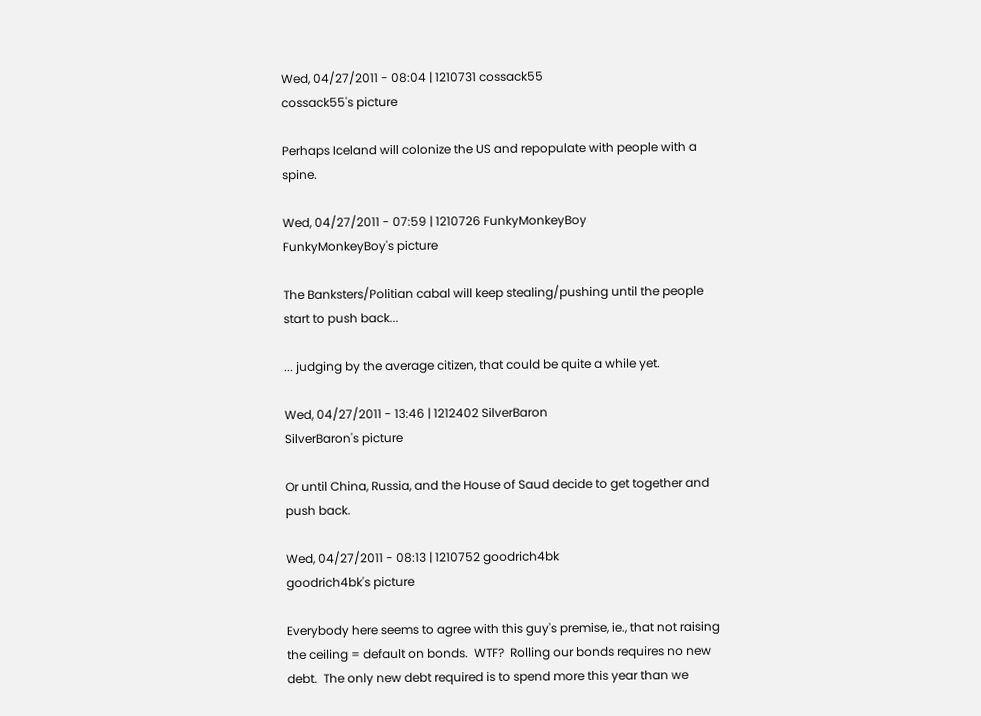Wed, 04/27/2011 - 08:04 | 1210731 cossack55
cossack55's picture

Perhaps Iceland will colonize the US and repopulate with people with a spine.

Wed, 04/27/2011 - 07:59 | 1210726 FunkyMonkeyBoy
FunkyMonkeyBoy's picture

The Banksters/Politian cabal will keep stealing/pushing until the people start to push back...

... judging by the average citizen, that could be quite a while yet.

Wed, 04/27/2011 - 13:46 | 1212402 SilverBaron
SilverBaron's picture

Or until China, Russia, and the House of Saud decide to get together and push back.

Wed, 04/27/2011 - 08:13 | 1210752 goodrich4bk
goodrich4bk's picture

Everybody here seems to agree with this guy's premise, ie., that not raising the ceiling = default on bonds.  WTF?  Rolling our bonds requires no new debt.  The only new debt required is to spend more this year than we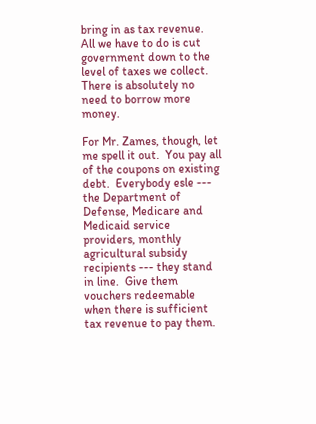bring in as tax revenue.  All we have to do is cut government down to the level of taxes we collect.  There is absolutely no need to borrow more money.

For Mr. Zames, though, let me spell it out.  You pay all of the coupons on existing debt.  Everybody esle --- the Department of Defense, Medicare and Medicaid service providers, monthly agricultural subsidy recipients --- they stand in line.  Give them vouchers redeemable when there is sufficient tax revenue to pay them.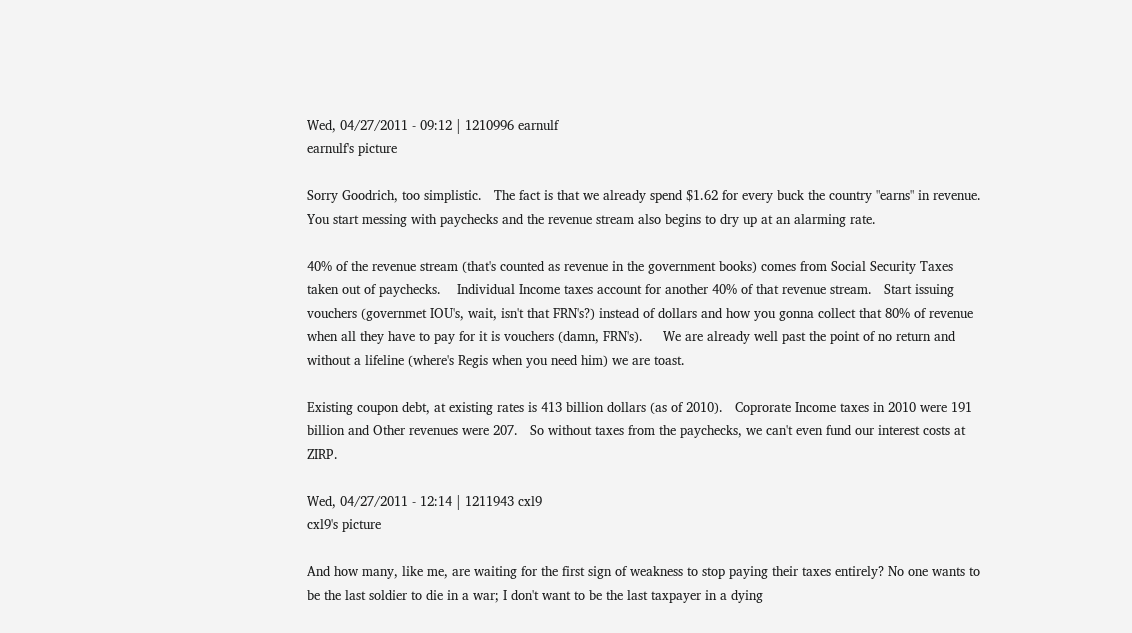Wed, 04/27/2011 - 09:12 | 1210996 earnulf
earnulf's picture

Sorry Goodrich, too simplistic.   The fact is that we already spend $1.62 for every buck the country "earns" in revenue.     You start messing with paychecks and the revenue stream also begins to dry up at an alarming rate.

40% of the revenue stream (that's counted as revenue in the government books) comes from Social Security Taxes taken out of paychecks.    Individual Income taxes account for another 40% of that revenue stream.   Start issuing vouchers (governmet IOU's, wait, isn't that FRN's?) instead of dollars and how you gonna collect that 80% of revenue when all they have to pay for it is vouchers (damn, FRN's).     We are already well past the point of no return and without a lifeline (where's Regis when you need him) we are toast.

Existing coupon debt, at existing rates is 413 billion dollars (as of 2010).   Coprorate Income taxes in 2010 were 191 billion and Other revenues were 207.   So without taxes from the paychecks, we can't even fund our interest costs at ZIRP.

Wed, 04/27/2011 - 12:14 | 1211943 cxl9
cxl9's picture

And how many, like me, are waiting for the first sign of weakness to stop paying their taxes entirely? No one wants to be the last soldier to die in a war; I don't want to be the last taxpayer in a dying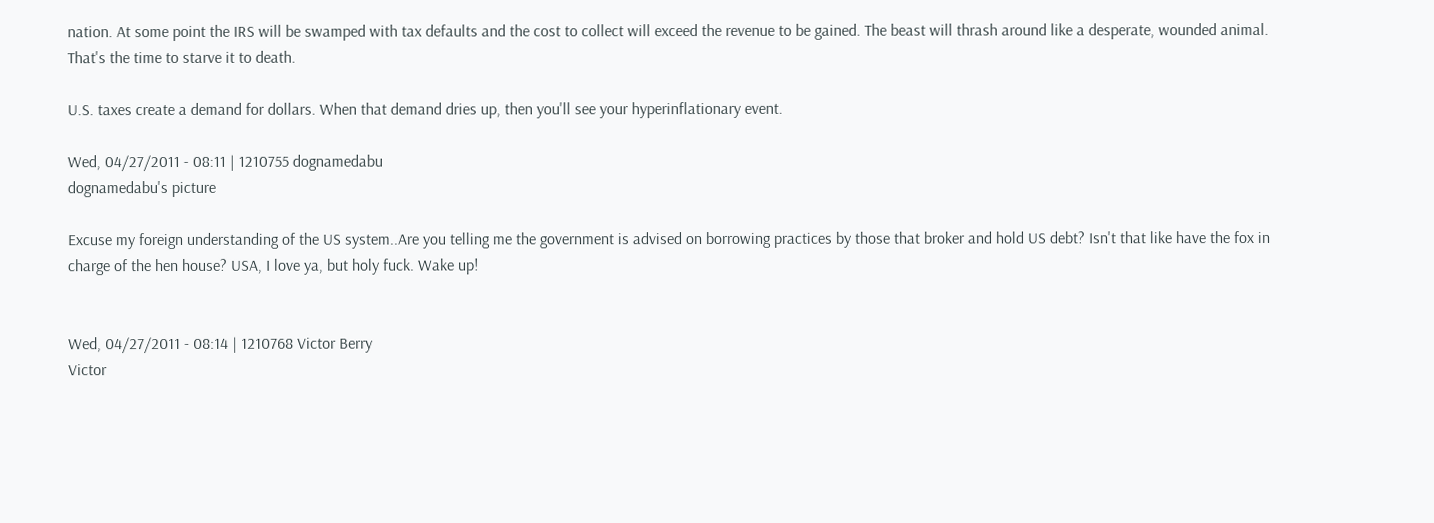nation. At some point the IRS will be swamped with tax defaults and the cost to collect will exceed the revenue to be gained. The beast will thrash around like a desperate, wounded animal. That's the time to starve it to death.

U.S. taxes create a demand for dollars. When that demand dries up, then you'll see your hyperinflationary event.

Wed, 04/27/2011 - 08:11 | 1210755 dognamedabu
dognamedabu's picture

Excuse my foreign understanding of the US system..Are you telling me the government is advised on borrowing practices by those that broker and hold US debt? Isn't that like have the fox in charge of the hen house? USA, I love ya, but holy fuck. Wake up!


Wed, 04/27/2011 - 08:14 | 1210768 Victor Berry
Victor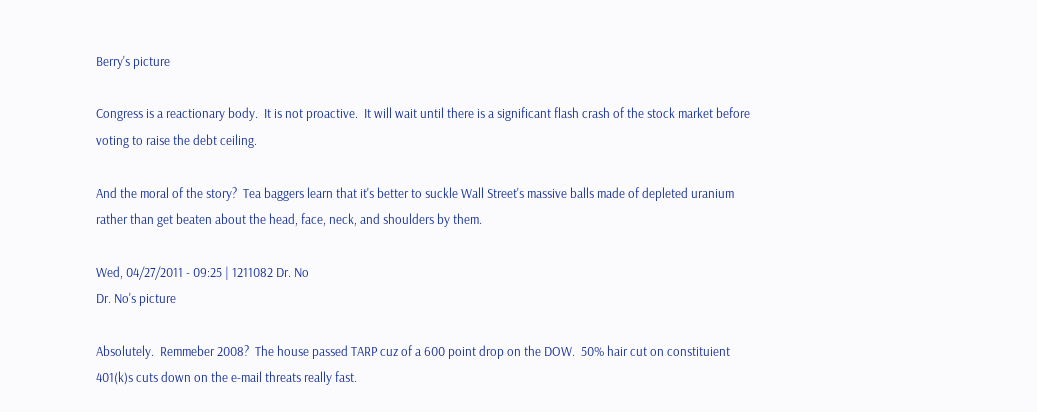Berry's picture

Congress is a reactionary body.  It is not proactive.  It will wait until there is a significant flash crash of the stock market before voting to raise the debt ceiling.

And the moral of the story?  Tea baggers learn that it's better to suckle Wall Street's massive balls made of depleted uranium rather than get beaten about the head, face, neck, and shoulders by them.

Wed, 04/27/2011 - 09:25 | 1211082 Dr. No
Dr. No's picture

Absolutely.  Remmeber 2008?  The house passed TARP cuz of a 600 point drop on the DOW.  50% hair cut on constituient 401(k)s cuts down on the e-mail threats really fast.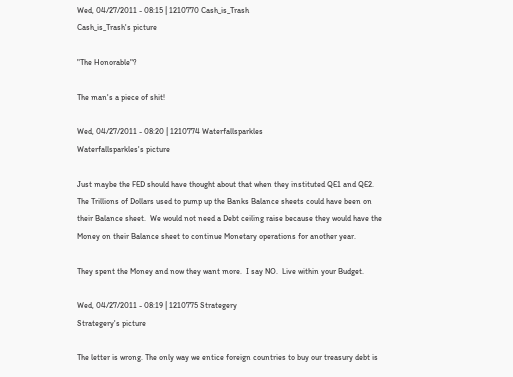Wed, 04/27/2011 - 08:15 | 1210770 Cash_is_Trash
Cash_is_Trash's picture

"The Honorable"?

The man's a piece of shit!

Wed, 04/27/2011 - 08:20 | 1210774 Waterfallsparkles
Waterfallsparkles's picture

Just maybe the FED should have thought about that when they instituted QE1 and QE2.  The Trillions of Dollars used to pump up the Banks Balance sheets could have been on their Balance sheet.  We would not need a Debt ceiling raise because they would have the Money on their Balance sheet to continue Monetary operations for another year.

They spent the Money and now they want more.  I say NO.  Live within your Budget.

Wed, 04/27/2011 - 08:19 | 1210775 Strategery
Strategery's picture

The letter is wrong. The only way we entice foreign countries to buy our treasury debt is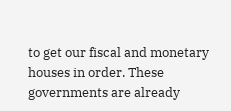to get our fiscal and monetary houses in order. These governments are already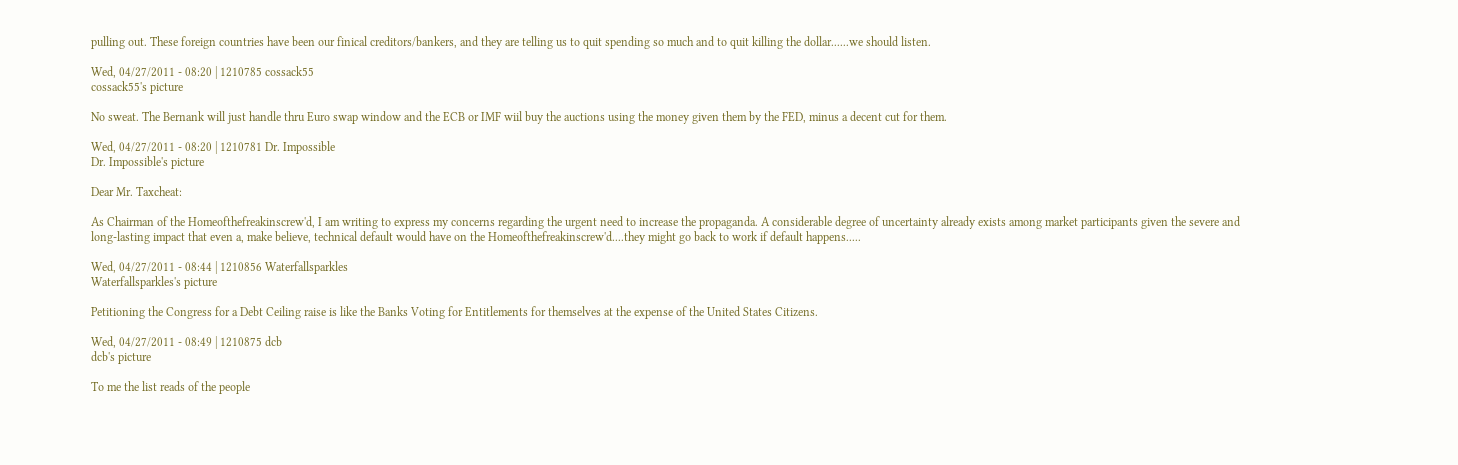pulling out. These foreign countries have been our finical creditors/bankers, and they are telling us to quit spending so much and to quit killing the dollar......we should listen.

Wed, 04/27/2011 - 08:20 | 1210785 cossack55
cossack55's picture

No sweat. The Bernank will just handle thru Euro swap window and the ECB or IMF wiil buy the auctions using the money given them by the FED, minus a decent cut for them.

Wed, 04/27/2011 - 08:20 | 1210781 Dr. Impossible
Dr. Impossible's picture

Dear Mr. Taxcheat:

As Chairman of the Homeofthefreakinscrew'd, I am writing to express my concerns regarding the urgent need to increase the propaganda. A considerable degree of uncertainty already exists among market participants given the severe and long-lasting impact that even a, make believe, technical default would have on the Homeofthefreakinscrew'd....they might go back to work if default happens.....

Wed, 04/27/2011 - 08:44 | 1210856 Waterfallsparkles
Waterfallsparkles's picture

Petitioning the Congress for a Debt Ceiling raise is like the Banks Voting for Entitlements for themselves at the expense of the United States Citizens.

Wed, 04/27/2011 - 08:49 | 1210875 dcb
dcb's picture

To me the list reads of the people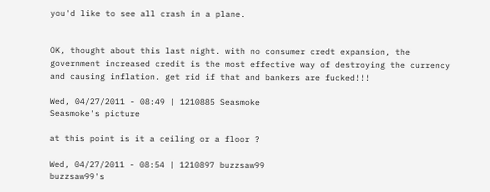you'd like to see all crash in a plane.


OK, thought about this last night. with no consumer credt expansion, the government increased credit is the most effective way of destroying the currency and causing inflation. get rid if that and bankers are fucked!!!

Wed, 04/27/2011 - 08:49 | 1210885 Seasmoke
Seasmoke's picture

at this point is it a ceiling or a floor ?

Wed, 04/27/2011 - 08:54 | 1210897 buzzsaw99
buzzsaw99's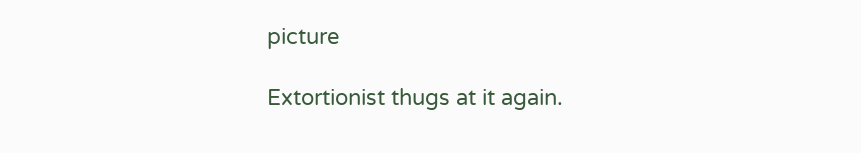picture

Extortionist thugs at it again.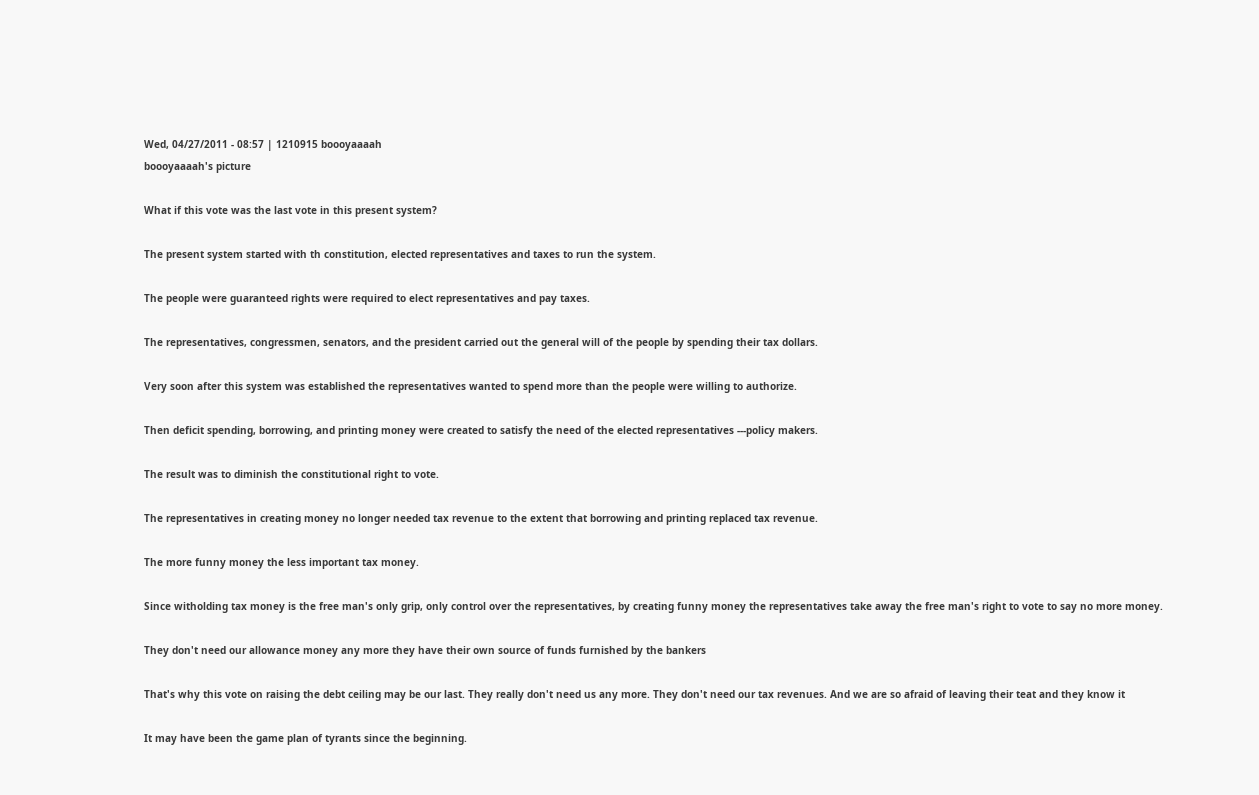Wed, 04/27/2011 - 08:57 | 1210915 boooyaaaah
boooyaaaah's picture

What if this vote was the last vote in this present system?

The present system started with th constitution, elected representatives and taxes to run the system.

The people were guaranteed rights were required to elect representatives and pay taxes.

The representatives, congressmen, senators, and the president carried out the general will of the people by spending their tax dollars.

Very soon after this system was established the representatives wanted to spend more than the people were willing to authorize.

Then deficit spending, borrowing, and printing money were created to satisfy the need of the elected representatives ---policy makers.

The result was to diminish the constitutional right to vote.

The representatives in creating money no longer needed tax revenue to the extent that borrowing and printing replaced tax revenue.

The more funny money the less important tax money.

Since witholding tax money is the free man's only grip, only control over the representatives, by creating funny money the representatives take away the free man's right to vote to say no more money.

They don't need our allowance money any more they have their own source of funds furnished by the bankers

That's why this vote on raising the debt ceiling may be our last. They really don't need us any more. They don't need our tax revenues. And we are so afraid of leaving their teat and they know it

It may have been the game plan of tyrants since the beginning.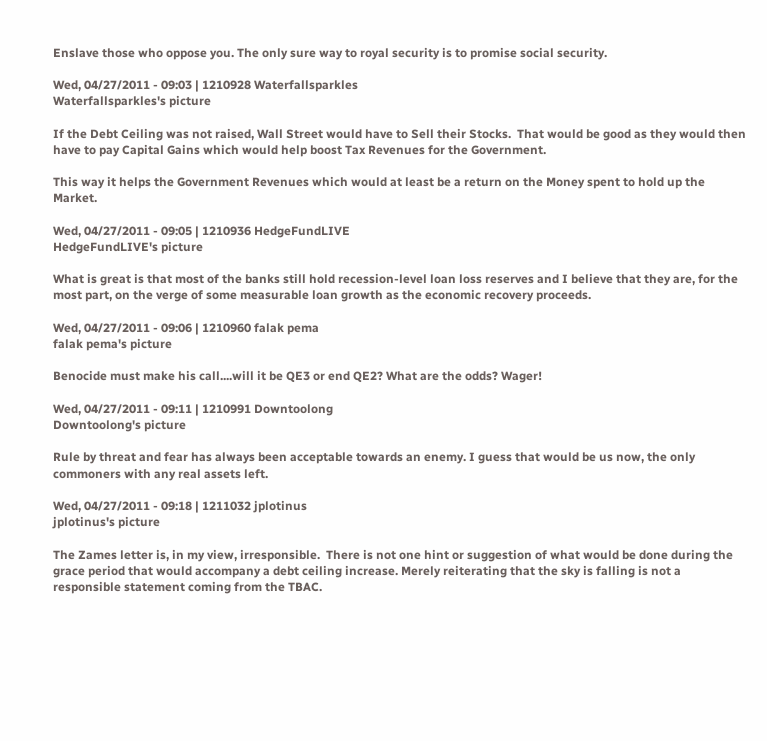Enslave those who oppose you. The only sure way to royal security is to promise social security.

Wed, 04/27/2011 - 09:03 | 1210928 Waterfallsparkles
Waterfallsparkles's picture

If the Debt Ceiling was not raised, Wall Street would have to Sell their Stocks.  That would be good as they would then have to pay Capital Gains which would help boost Tax Revenues for the Government.

This way it helps the Government Revenues which would at least be a return on the Money spent to hold up the Market.

Wed, 04/27/2011 - 09:05 | 1210936 HedgeFundLIVE
HedgeFundLIVE's picture

What is great is that most of the banks still hold recession-level loan loss reserves and I believe that they are, for the most part, on the verge of some measurable loan growth as the economic recovery proceeds.

Wed, 04/27/2011 - 09:06 | 1210960 falak pema
falak pema's picture

Benocide must make his call....will it be QE3 or end QE2? What are the odds? Wager!

Wed, 04/27/2011 - 09:11 | 1210991 Downtoolong
Downtoolong's picture

Rule by threat and fear has always been acceptable towards an enemy. I guess that would be us now, the only commoners with any real assets left.

Wed, 04/27/2011 - 09:18 | 1211032 jplotinus
jplotinus's picture

The Zames letter is, in my view, irresponsible.  There is not one hint or suggestion of what would be done during the grace period that would accompany a debt ceiling increase. Merely reiterating that the sky is falling is not a responsible statement coming from the TBAC.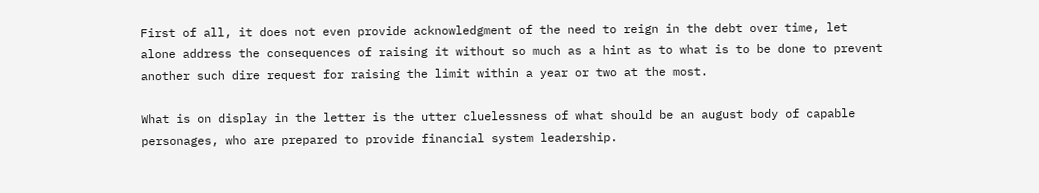First of all, it does not even provide acknowledgment of the need to reign in the debt over time, let alone address the consequences of raising it without so much as a hint as to what is to be done to prevent another such dire request for raising the limit within a year or two at the most.

What is on display in the letter is the utter cluelessness of what should be an august body of capable personages, who are prepared to provide financial system leadership.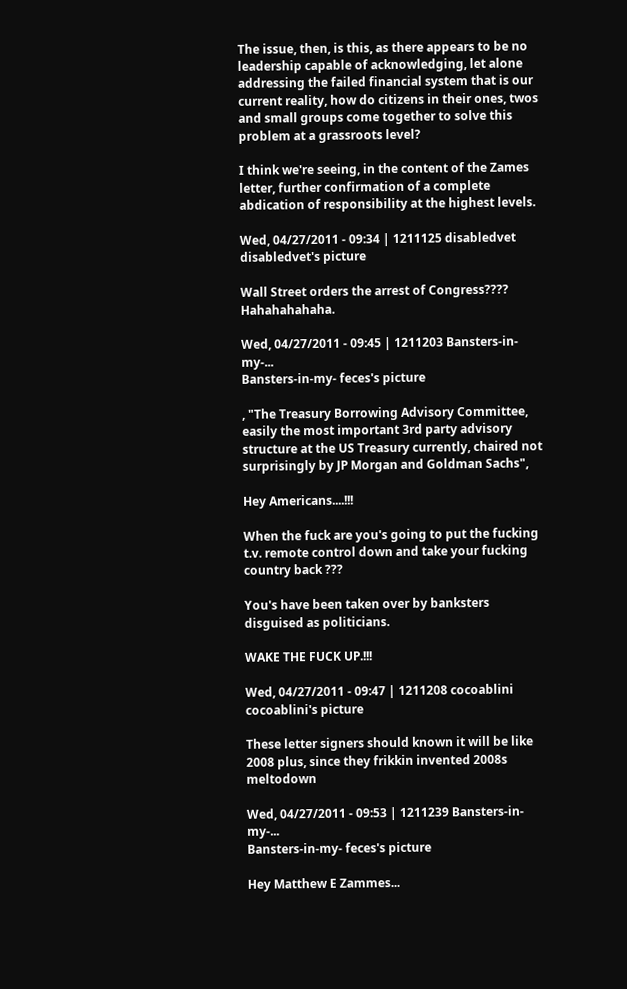The issue, then, is this, as there appears to be no leadership capable of acknowledging, let alone addressing the failed financial system that is our current reality, how do citizens in their ones, twos and small groups come together to solve this problem at a grassroots level?

I think we're seeing, in the content of the Zames letter, further confirmation of a complete abdication of responsibility at the highest levels.

Wed, 04/27/2011 - 09:34 | 1211125 disabledvet
disabledvet's picture

Wall Street orders the arrest of Congress????  Hahahahahaha.

Wed, 04/27/2011 - 09:45 | 1211203 Bansters-in-my-...
Bansters-in-my- feces's picture

, "The Treasury Borrowing Advisory Committee, easily the most important 3rd party advisory structure at the US Treasury currently, chaired not surprisingly by JP Morgan and Goldman Sachs",

Hey Americans....!!!

When the fuck are you's going to put the fucking t.v. remote control down and take your fucking country back ???

You's have been taken over by banksters disguised as politicians.

WAKE THE FUCK UP.!!!

Wed, 04/27/2011 - 09:47 | 1211208 cocoablini
cocoablini's picture

These letter signers should known it will be like 2008 plus, since they frikkin invented 2008s meltodown

Wed, 04/27/2011 - 09:53 | 1211239 Bansters-in-my-...
Bansters-in-my- feces's picture

Hey Matthew E Zammes...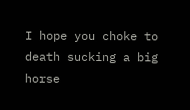I hope you choke to death sucking a big horse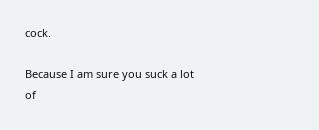cock.

Because I am sure you suck a lot of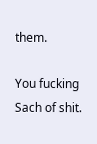them.

You fucking Sach of shit.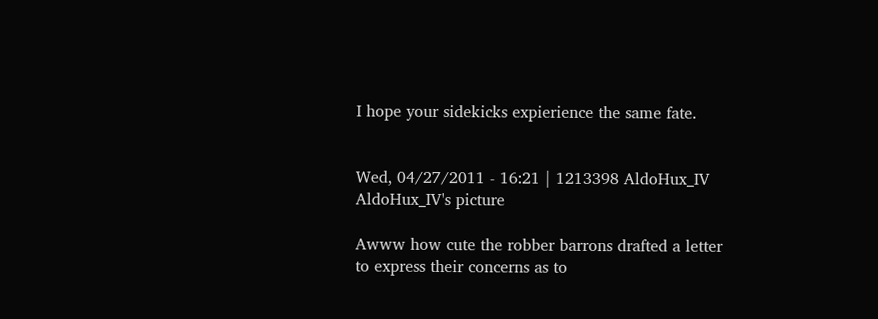I hope your sidekicks expierience the same fate.


Wed, 04/27/2011 - 16:21 | 1213398 AldoHux_IV
AldoHux_IV's picture

Awww how cute the robber barrons drafted a letter to express their concerns as to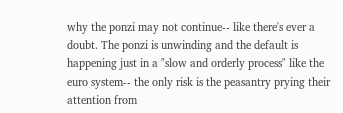why the ponzi may not continue-- like there's ever a doubt. The ponzi is unwinding and the default is happening just in a "slow and orderly process" like the euro system-- the only risk is the peasantry prying their attention from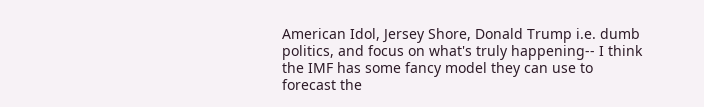American Idol, Jersey Shore, Donald Trump i.e. dumb politics, and focus on what's truly happening-- I think the IMF has some fancy model they can use to forecast the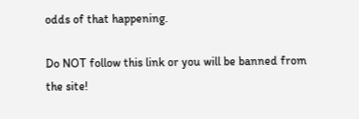odds of that happening.

Do NOT follow this link or you will be banned from the site!